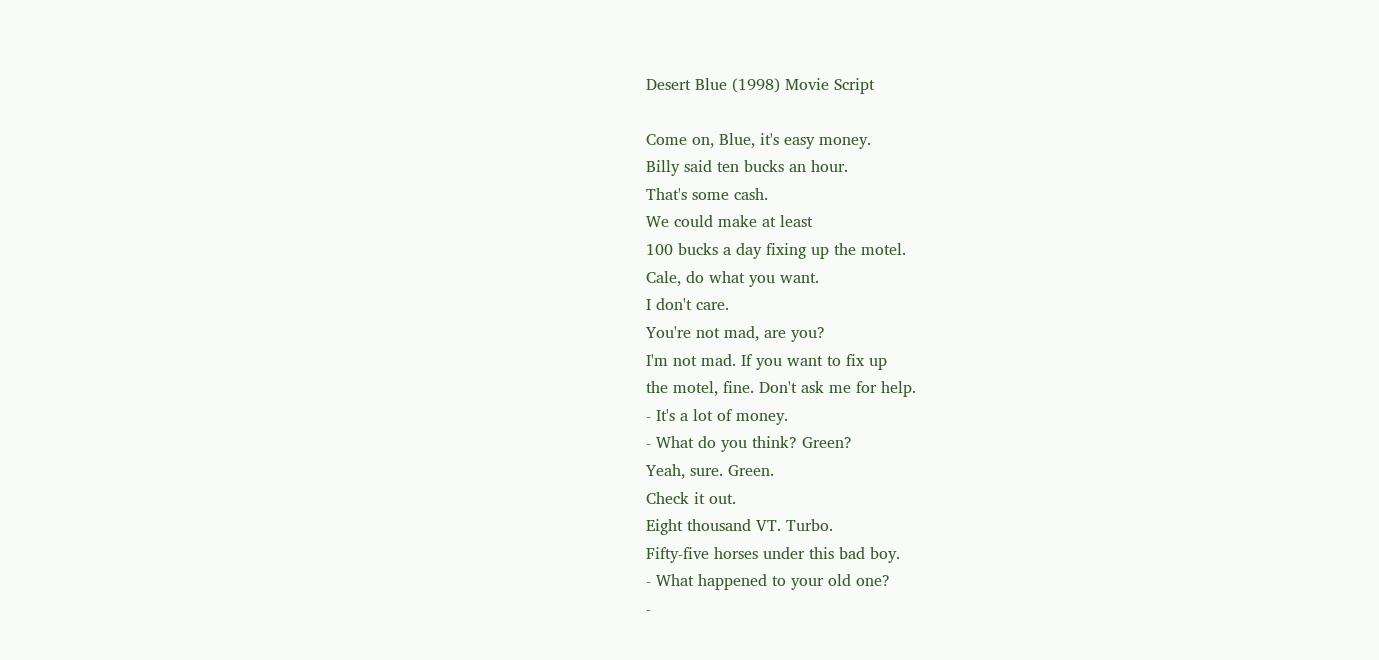Desert Blue (1998) Movie Script

Come on, Blue, it's easy money.
Billy said ten bucks an hour.
That's some cash.
We could make at least
100 bucks a day fixing up the motel.
Cale, do what you want.
I don't care.
You're not mad, are you?
I'm not mad. If you want to fix up
the motel, fine. Don't ask me for help.
- It's a lot of money.
- What do you think? Green?
Yeah, sure. Green.
Check it out.
Eight thousand VT. Turbo.
Fifty-five horses under this bad boy.
- What happened to your old one?
-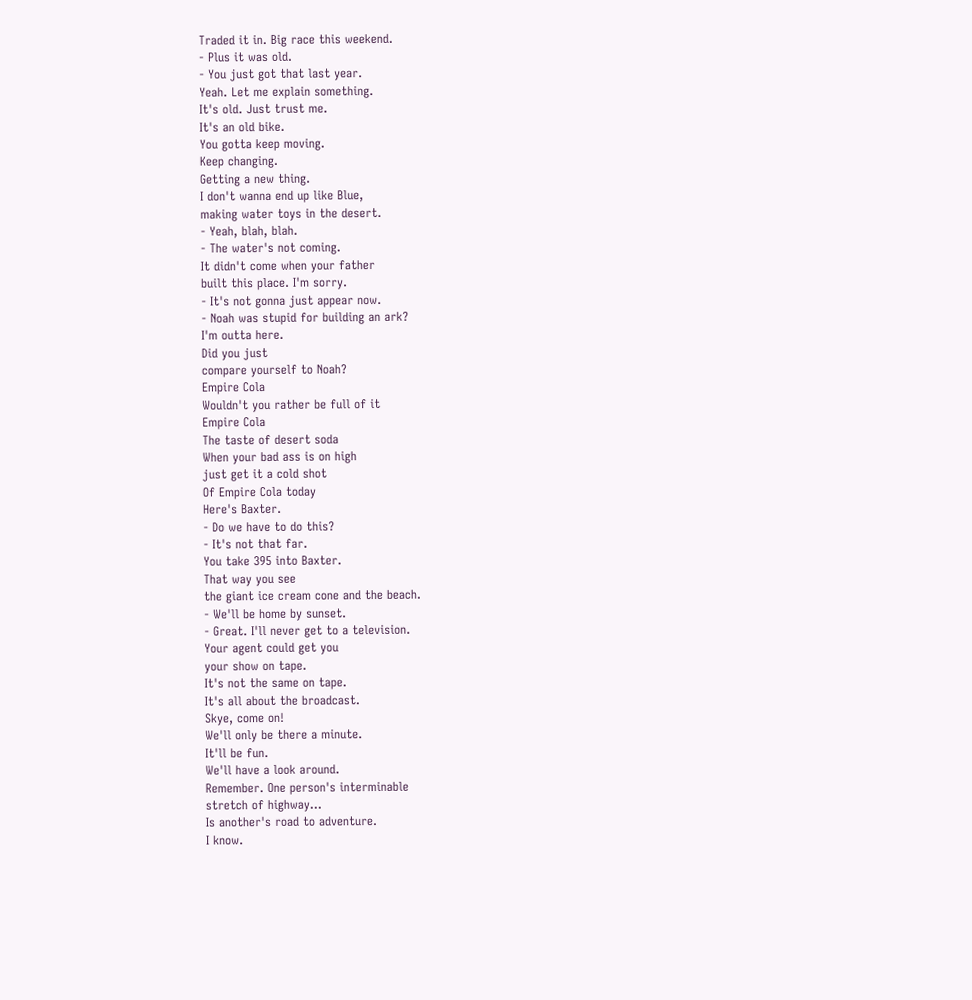Traded it in. Big race this weekend.
- Plus it was old.
- You just got that last year.
Yeah. Let me explain something.
It's old. Just trust me.
It's an old bike.
You gotta keep moving.
Keep changing.
Getting a new thing.
I don't wanna end up like Blue,
making water toys in the desert.
- Yeah, blah, blah.
- The water's not coming.
It didn't come when your father
built this place. I'm sorry.
- It's not gonna just appear now.
- Noah was stupid for building an ark?
I'm outta here.
Did you just
compare yourself to Noah?
Empire Cola
Wouldn't you rather be full of it
Empire Cola
The taste of desert soda
When your bad ass is on high
just get it a cold shot
Of Empire Cola today
Here's Baxter.
- Do we have to do this?
- It's not that far.
You take 395 into Baxter.
That way you see
the giant ice cream cone and the beach.
- We'll be home by sunset.
- Great. I'll never get to a television.
Your agent could get you
your show on tape.
It's not the same on tape.
It's all about the broadcast.
Skye, come on!
We'll only be there a minute.
It'll be fun.
We'll have a look around.
Remember. One person's interminable
stretch of highway...
Is another's road to adventure.
I know.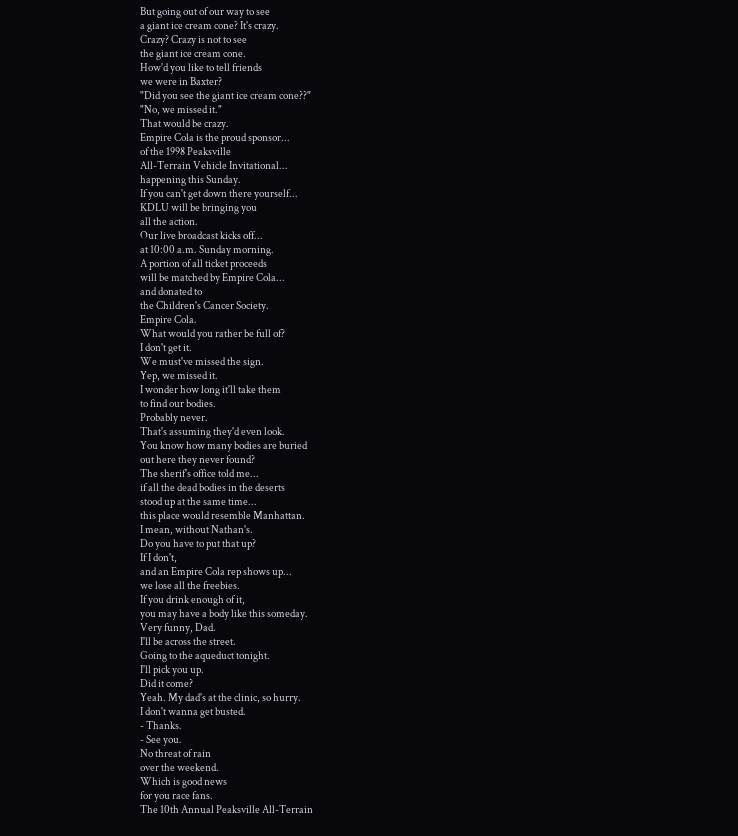But going out of our way to see
a giant ice cream cone? It's crazy.
Crazy? Crazy is not to see
the giant ice cream cone.
How'd you like to tell friends
we were in Baxter?
"Did you see the giant ice cream cone??"
"No, we missed it."
That would be crazy.
Empire Cola is the proud sponsor...
of the 1998 Peaksville
All-Terrain Vehicle Invitational...
happening this Sunday.
If you can't get down there yourself...
KDLU will be bringing you
all the action.
Our live broadcast kicks off...
at 10:00 a.m. Sunday morning.
A portion of all ticket proceeds
will be matched by Empire Cola...
and donated to
the Children's Cancer Society.
Empire Cola.
What would you rather be full of?
I don't get it.
We must've missed the sign.
Yep, we missed it.
I wonder how long it'll take them
to find our bodies.
Probably never.
That's assuming they'd even look.
You know how many bodies are buried
out here they never found?
The sherif's office told me...
if all the dead bodies in the deserts
stood up at the same time...
this place would resemble Manhattan.
I mean, without Nathan's.
Do you have to put that up?
If I don't,
and an Empire Cola rep shows up...
we lose all the freebies.
If you drink enough of it,
you may have a body like this someday.
Very funny, Dad.
I'll be across the street.
Going to the aqueduct tonight.
I'll pick you up.
Did it come?
Yeah. My dad's at the clinic, so hurry.
I don't wanna get busted.
- Thanks.
- See you.
No threat of rain
over the weekend.
Which is good news
for you race fans.
The 10th Annual Peaksville All-Terrain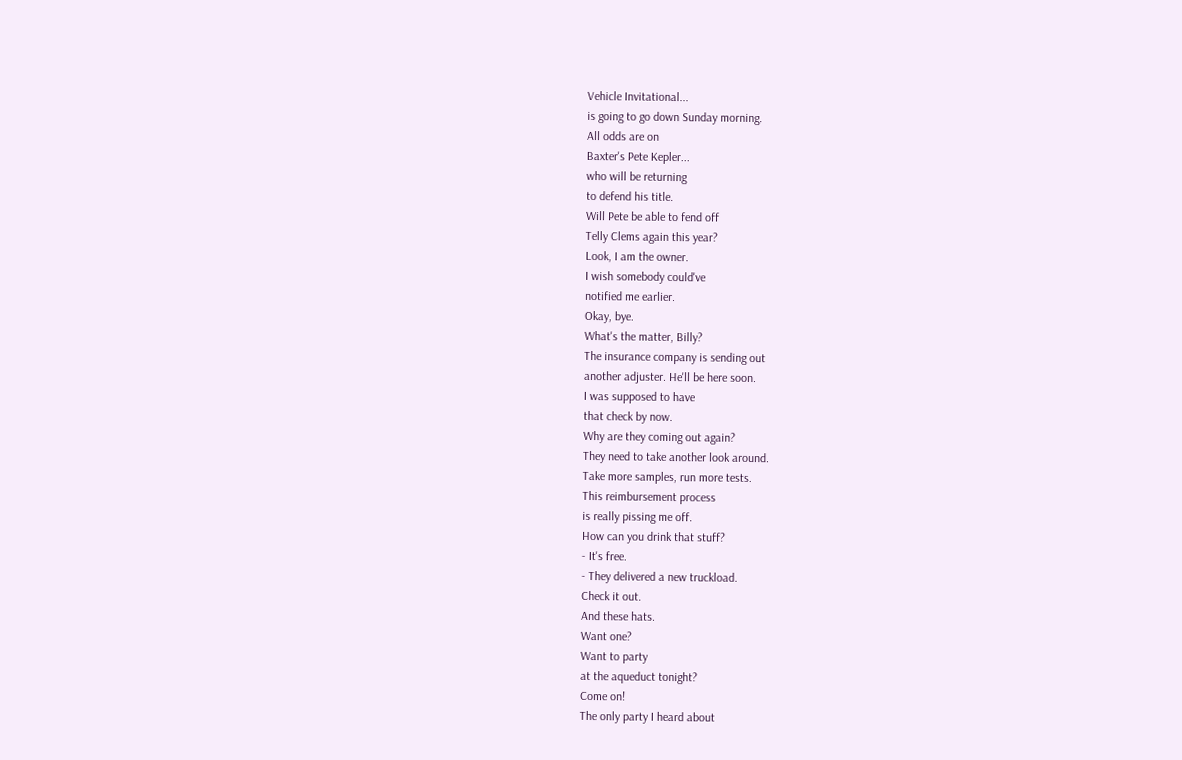Vehicle Invitational...
is going to go down Sunday morning.
All odds are on
Baxter's Pete Kepler...
who will be returning
to defend his title.
Will Pete be able to fend off
Telly Clems again this year?
Look, I am the owner.
I wish somebody could've
notified me earlier.
Okay, bye.
What's the matter, Billy?
The insurance company is sending out
another adjuster. He'll be here soon.
I was supposed to have
that check by now.
Why are they coming out again?
They need to take another look around.
Take more samples, run more tests.
This reimbursement process
is really pissing me off.
How can you drink that stuff?
- It's free.
- They delivered a new truckload.
Check it out.
And these hats.
Want one?
Want to party
at the aqueduct tonight?
Come on!
The only party I heard about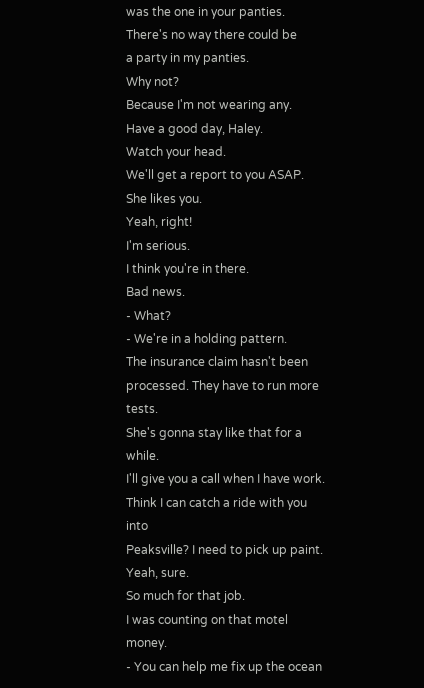was the one in your panties.
There's no way there could be
a party in my panties.
Why not?
Because I'm not wearing any.
Have a good day, Haley.
Watch your head.
We'll get a report to you ASAP.
She likes you.
Yeah, right!
I'm serious.
I think you're in there.
Bad news.
- What?
- We're in a holding pattern.
The insurance claim hasn't been
processed. They have to run more tests.
She's gonna stay like that for a while.
I'll give you a call when I have work.
Think I can catch a ride with you into
Peaksville? I need to pick up paint.
Yeah, sure.
So much for that job.
I was counting on that motel money.
- You can help me fix up the ocean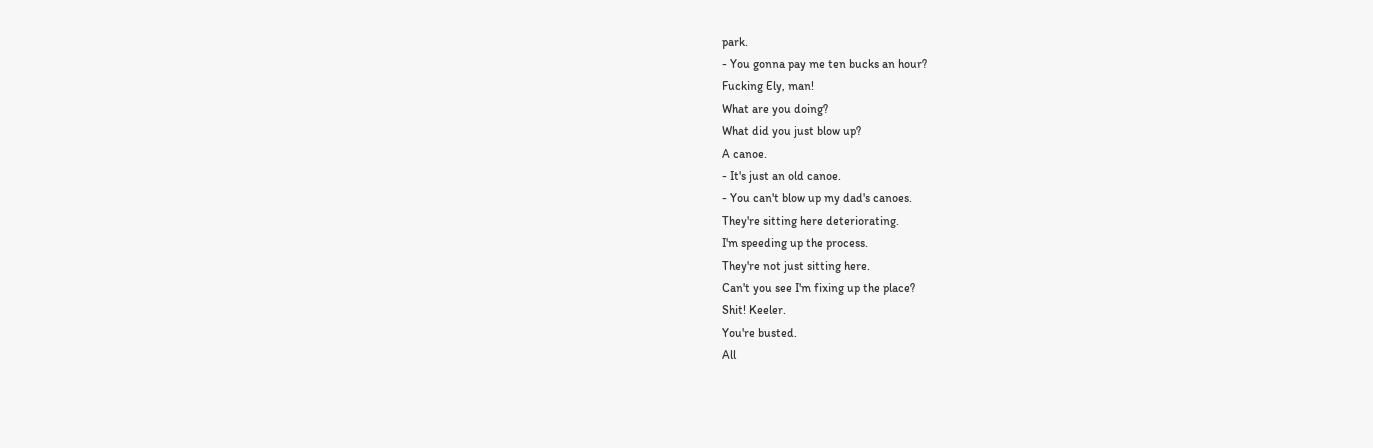park.
- You gonna pay me ten bucks an hour?
Fucking Ely, man!
What are you doing?
What did you just blow up?
A canoe.
- It's just an old canoe.
- You can't blow up my dad's canoes.
They're sitting here deteriorating.
I'm speeding up the process.
They're not just sitting here.
Can't you see I'm fixing up the place?
Shit! Keeler.
You're busted.
All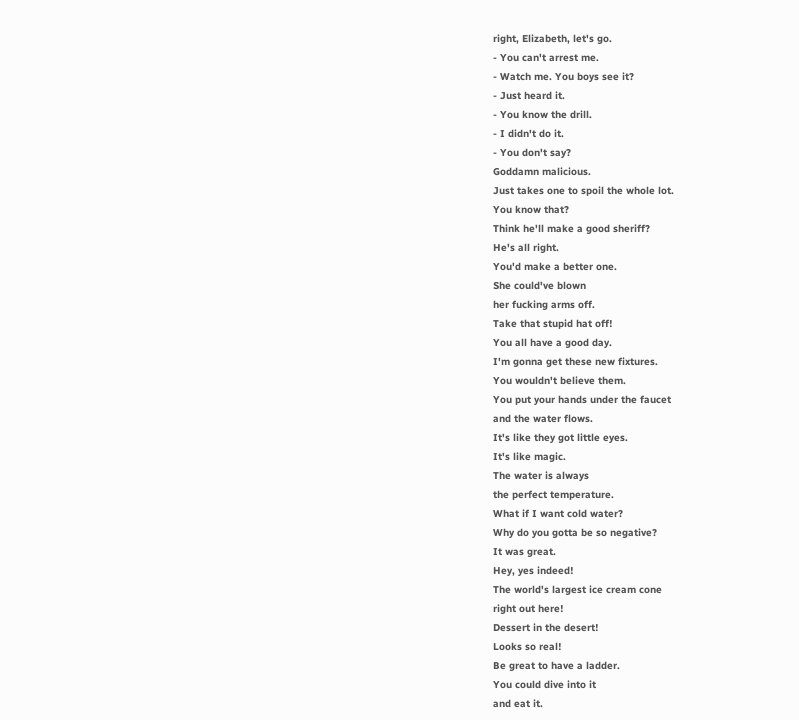right, Elizabeth, let's go.
- You can't arrest me.
- Watch me. You boys see it?
- Just heard it.
- You know the drill.
- I didn't do it.
- You don't say?
Goddamn malicious.
Just takes one to spoil the whole lot.
You know that?
Think he'll make a good sheriff?
He's all right.
You'd make a better one.
She could've blown
her fucking arms off.
Take that stupid hat off!
You all have a good day.
I'm gonna get these new fixtures.
You wouldn't believe them.
You put your hands under the faucet
and the water flows.
It's like they got little eyes.
It's like magic.
The water is always
the perfect temperature.
What if I want cold water?
Why do you gotta be so negative?
It was great.
Hey, yes indeed!
The world's largest ice cream cone
right out here!
Dessert in the desert!
Looks so real!
Be great to have a ladder.
You could dive into it
and eat it.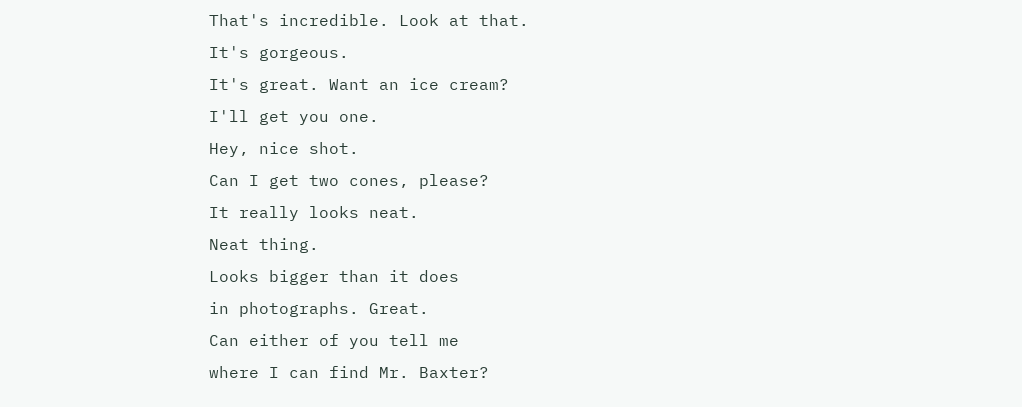That's incredible. Look at that.
It's gorgeous.
It's great. Want an ice cream?
I'll get you one.
Hey, nice shot.
Can I get two cones, please?
It really looks neat.
Neat thing.
Looks bigger than it does
in photographs. Great.
Can either of you tell me
where I can find Mr. Baxter?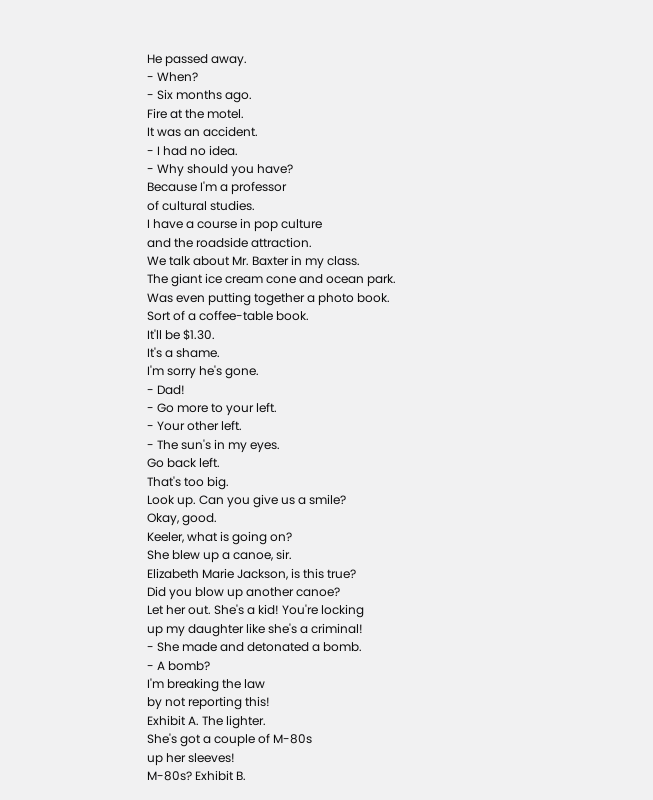He passed away.
- When?
- Six months ago.
Fire at the motel.
It was an accident.
- I had no idea.
- Why should you have?
Because I'm a professor
of cultural studies.
I have a course in pop culture
and the roadside attraction.
We talk about Mr. Baxter in my class.
The giant ice cream cone and ocean park.
Was even putting together a photo book.
Sort of a coffee-table book.
It'll be $1.30.
It's a shame.
I'm sorry he's gone.
- Dad!
- Go more to your left.
- Your other left.
- The sun's in my eyes.
Go back left.
That's too big.
Look up. Can you give us a smile?
Okay, good.
Keeler, what is going on?
She blew up a canoe, sir.
Elizabeth Marie Jackson, is this true?
Did you blow up another canoe?
Let her out. She's a kid! You're locking
up my daughter like she's a criminal!
- She made and detonated a bomb.
- A bomb?
I'm breaking the law
by not reporting this!
Exhibit A. The lighter.
She's got a couple of M-80s
up her sleeves!
M-80s? Exhibit B.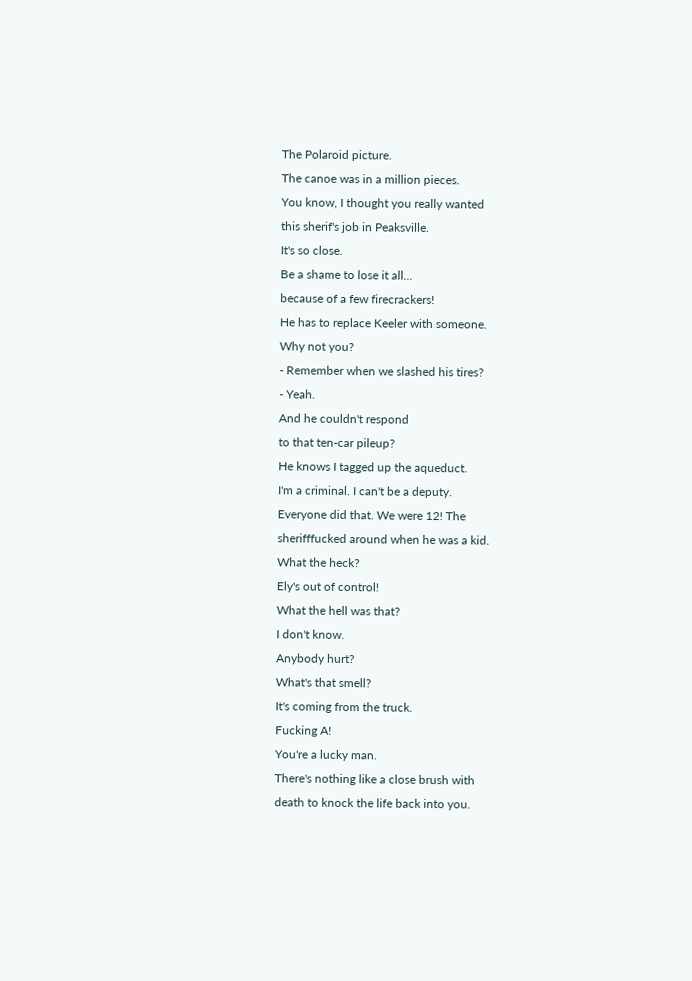The Polaroid picture.
The canoe was in a million pieces.
You know, I thought you really wanted
this sherif's job in Peaksville.
It's so close.
Be a shame to lose it all...
because of a few firecrackers!
He has to replace Keeler with someone.
Why not you?
- Remember when we slashed his tires?
- Yeah.
And he couldn't respond
to that ten-car pileup?
He knows I tagged up the aqueduct.
I'm a criminal. I can't be a deputy.
Everyone did that. We were 12! The
sherifffucked around when he was a kid.
What the heck?
Ely's out of control!
What the hell was that?
I don't know.
Anybody hurt?
What's that smell?
It's coming from the truck.
Fucking A!
You're a lucky man.
There's nothing like a close brush with
death to knock the life back into you.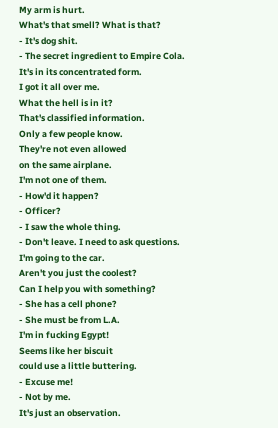My arm is hurt.
What's that smell? What is that?
- It's dog shit.
- The secret ingredient to Empire Cola.
It's in its concentrated form.
I got it all over me.
What the hell is in it?
That's classified information.
Only a few people know.
They're not even allowed
on the same airplane.
I'm not one of them.
- How'd it happen?
- Officer?
- I saw the whole thing.
- Don't leave. I need to ask questions.
I'm going to the car.
Aren't you just the coolest?
Can I help you with something?
- She has a cell phone?
- She must be from L.A.
I'm in fucking Egypt!
Seems like her biscuit
could use a little buttering.
- Excuse me!
- Not by me.
It's just an observation.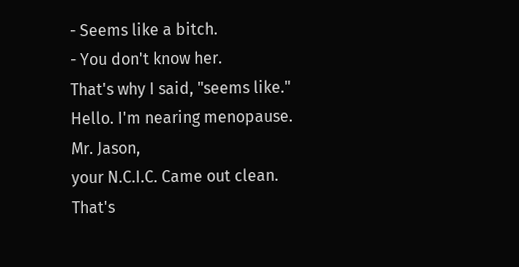- Seems like a bitch.
- You don't know her.
That's why I said, "seems like."
Hello. I'm nearing menopause.
Mr. Jason,
your N.C.I.C. Came out clean.
That's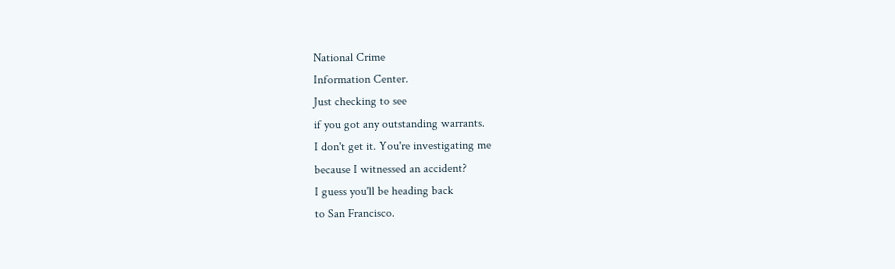National Crime
Information Center.
Just checking to see
if you got any outstanding warrants.
I don't get it. You're investigating me
because I witnessed an accident?
I guess you'll be heading back
to San Francisco.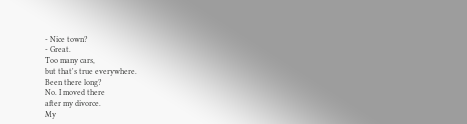- Nice town?
- Great.
Too many cars,
but that's true everywhere.
Been there long?
No. I moved there
after my divorce.
My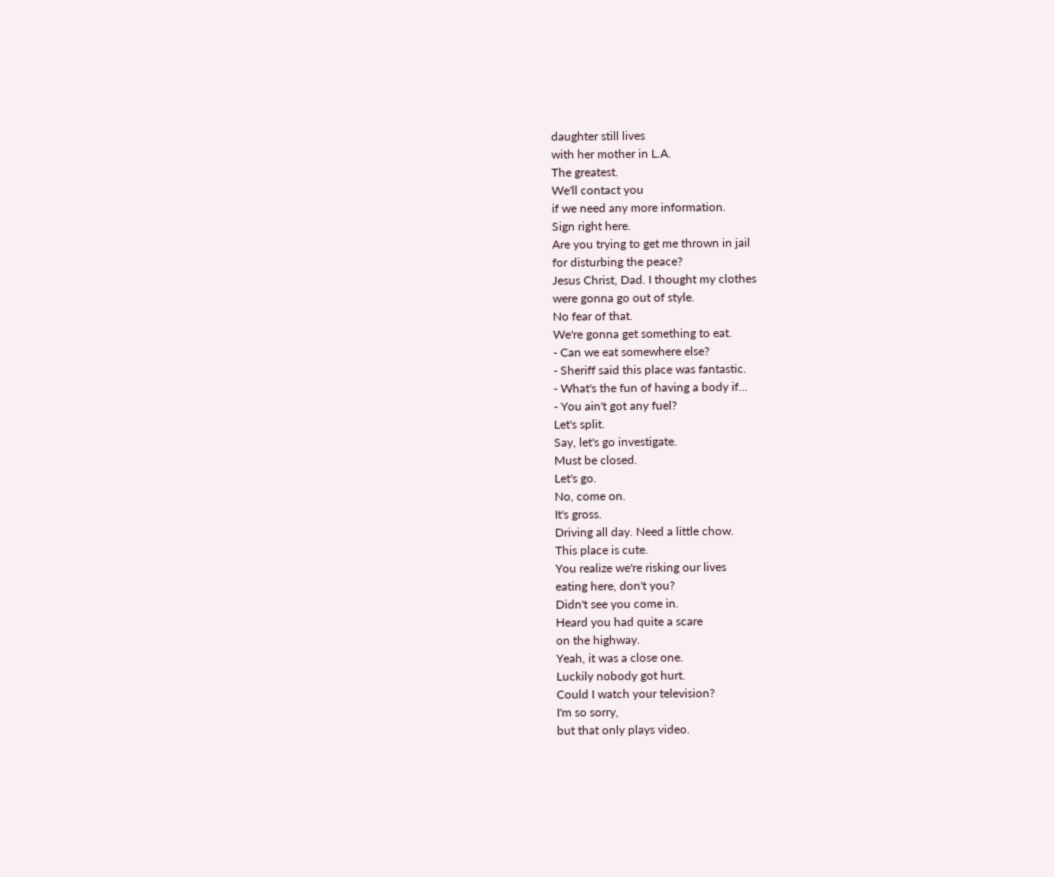daughter still lives
with her mother in L.A.
The greatest.
We'll contact you
if we need any more information.
Sign right here.
Are you trying to get me thrown in jail
for disturbing the peace?
Jesus Christ, Dad. I thought my clothes
were gonna go out of style.
No fear of that.
We're gonna get something to eat.
- Can we eat somewhere else?
- Sheriff said this place was fantastic.
- What's the fun of having a body if...
- You ain't got any fuel?
Let's split.
Say, let's go investigate.
Must be closed.
Let's go.
No, come on.
It's gross.
Driving all day. Need a little chow.
This place is cute.
You realize we're risking our lives
eating here, don't you?
Didn't see you come in.
Heard you had quite a scare
on the highway.
Yeah, it was a close one.
Luckily nobody got hurt.
Could I watch your television?
I'm so sorry,
but that only plays video.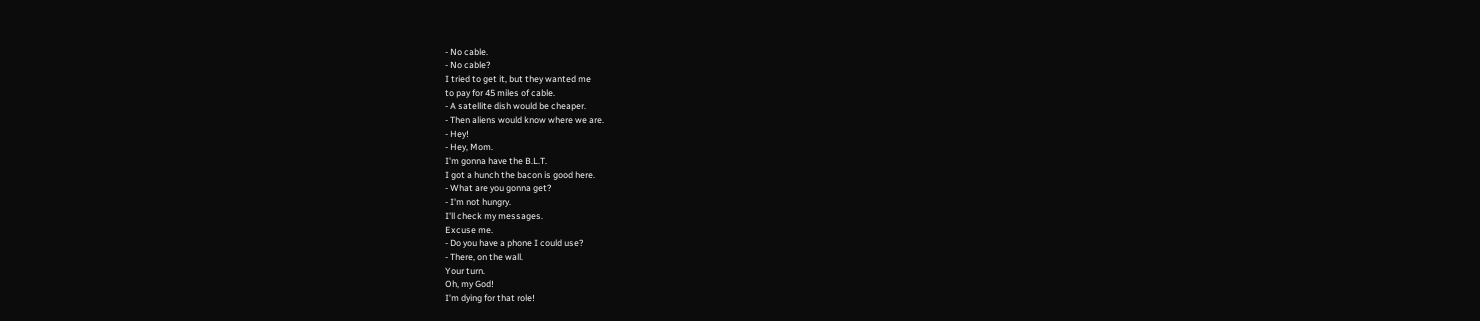- No cable.
- No cable?
I tried to get it, but they wanted me
to pay for 45 miles of cable.
- A satellite dish would be cheaper.
- Then aliens would know where we are.
- Hey!
- Hey, Mom.
I'm gonna have the B.L.T.
I got a hunch the bacon is good here.
- What are you gonna get?
- I'm not hungry.
I'll check my messages.
Excuse me.
- Do you have a phone I could use?
- There, on the wall.
Your turn.
Oh, my God!
I'm dying for that role!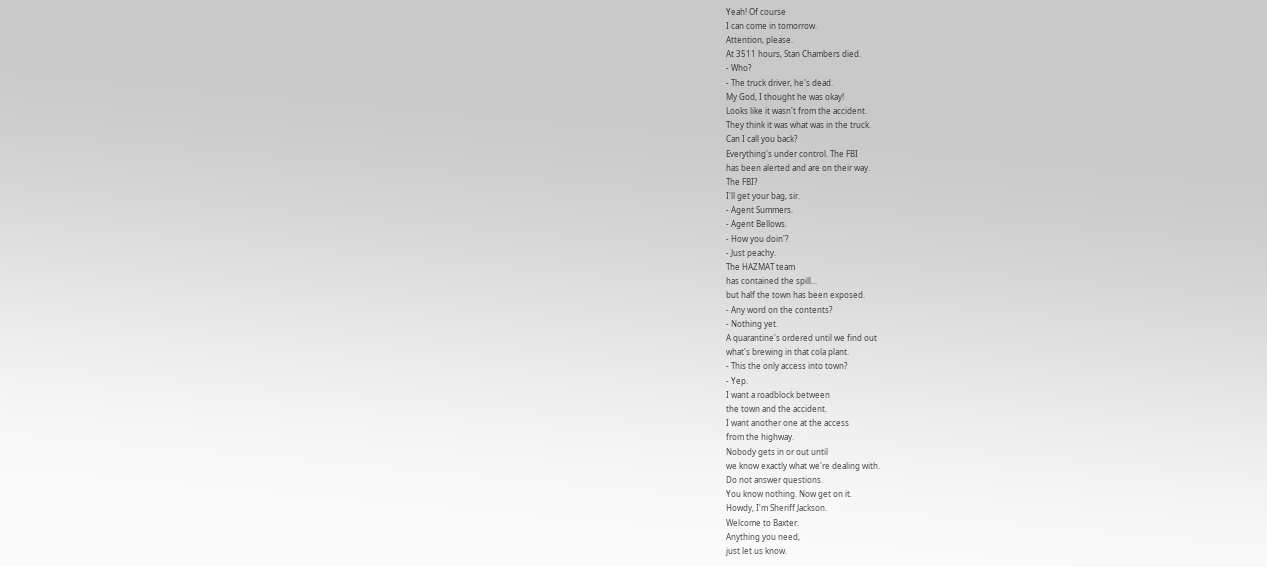Yeah! Of course
I can come in tomorrow.
Attention, please.
At 3511 hours, Stan Chambers died.
- Who?
- The truck driver, he's dead.
My God, I thought he was okay!
Looks like it wasn't from the accident.
They think it was what was in the truck.
Can I call you back?
Everything's under control. The FBI
has been alerted and are on their way.
The FBI?
I'll get your bag, sir.
- Agent Summers.
- Agent Bellows.
- How you doin'?
- Just peachy.
The HAZMAT team
has contained the spill...
but half the town has been exposed.
- Any word on the contents?
- Nothing yet.
A quarantine's ordered until we find out
what's brewing in that cola plant.
- This the only access into town?
- Yep.
I want a roadblock between
the town and the accident.
I want another one at the access
from the highway.
Nobody gets in or out until
we know exactly what we're dealing with.
Do not answer questions.
You know nothing. Now get on it.
Howdy, I'm Sheriff Jackson.
Welcome to Baxter.
Anything you need,
just let us know.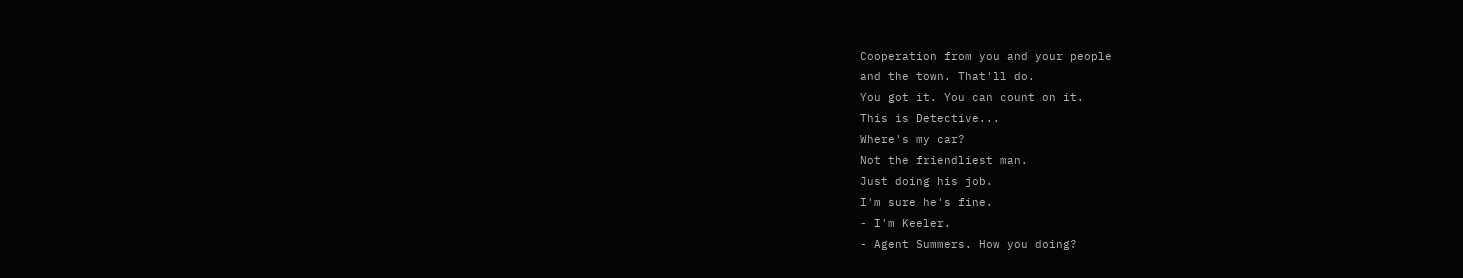Cooperation from you and your people
and the town. That'll do.
You got it. You can count on it.
This is Detective...
Where's my car?
Not the friendliest man.
Just doing his job.
I'm sure he's fine.
- I'm Keeler.
- Agent Summers. How you doing?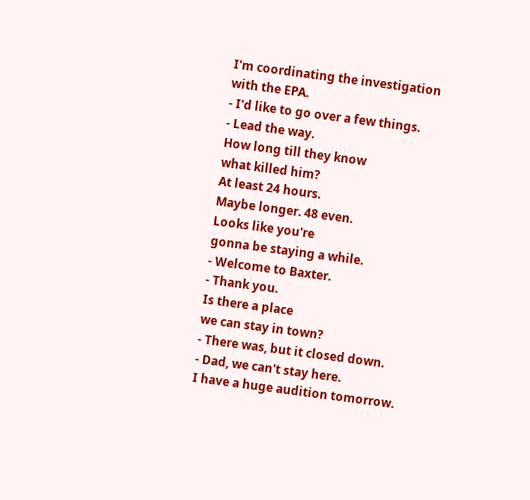I'm coordinating the investigation
with the EPA.
- I'd like to go over a few things.
- Lead the way.
How long till they know
what killed him?
At least 24 hours.
Maybe longer. 48 even.
Looks like you're
gonna be staying a while.
- Welcome to Baxter.
- Thank you.
Is there a place
we can stay in town?
- There was, but it closed down.
- Dad, we can't stay here.
I have a huge audition tomorrow.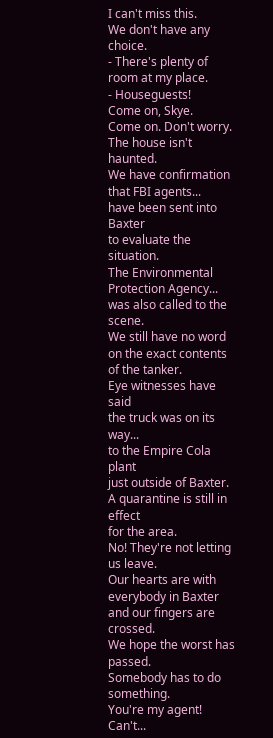I can't miss this.
We don't have any choice.
- There's plenty of room at my place.
- Houseguests!
Come on, Skye.
Come on. Don't worry.
The house isn't haunted.
We have confirmation
that FBI agents...
have been sent into Baxter
to evaluate the situation.
The Environmental
Protection Agency...
was also called to the scene.
We still have no word
on the exact contents of the tanker.
Eye witnesses have said
the truck was on its way...
to the Empire Cola plant
just outside of Baxter.
A quarantine is still in effect
for the area.
No! They're not letting us leave.
Our hearts are with everybody in Baxter
and our fingers are crossed.
We hope the worst has passed.
Somebody has to do something.
You're my agent! Can't...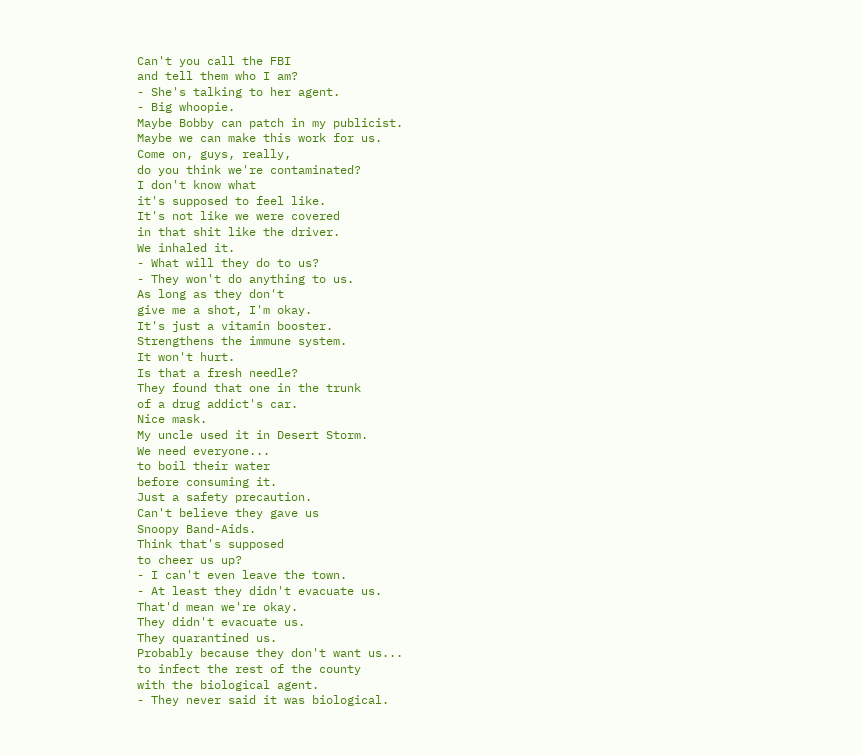Can't you call the FBI
and tell them who I am?
- She's talking to her agent.
- Big whoopie.
Maybe Bobby can patch in my publicist.
Maybe we can make this work for us.
Come on, guys, really,
do you think we're contaminated?
I don't know what
it's supposed to feel like.
It's not like we were covered
in that shit like the driver.
We inhaled it.
- What will they do to us?
- They won't do anything to us.
As long as they don't
give me a shot, I'm okay.
It's just a vitamin booster.
Strengthens the immune system.
It won't hurt.
Is that a fresh needle?
They found that one in the trunk
of a drug addict's car.
Nice mask.
My uncle used it in Desert Storm.
We need everyone...
to boil their water
before consuming it.
Just a safety precaution.
Can't believe they gave us
Snoopy Band-Aids.
Think that's supposed
to cheer us up?
- I can't even leave the town.
- At least they didn't evacuate us.
That'd mean we're okay.
They didn't evacuate us.
They quarantined us.
Probably because they don't want us...
to infect the rest of the county
with the biological agent.
- They never said it was biological.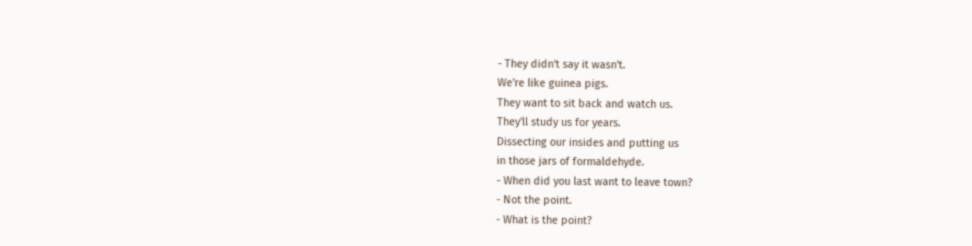- They didn't say it wasn't.
We're like guinea pigs.
They want to sit back and watch us.
They'll study us for years.
Dissecting our insides and putting us
in those jars of formaldehyde.
- When did you last want to leave town?
- Not the point.
- What is the point?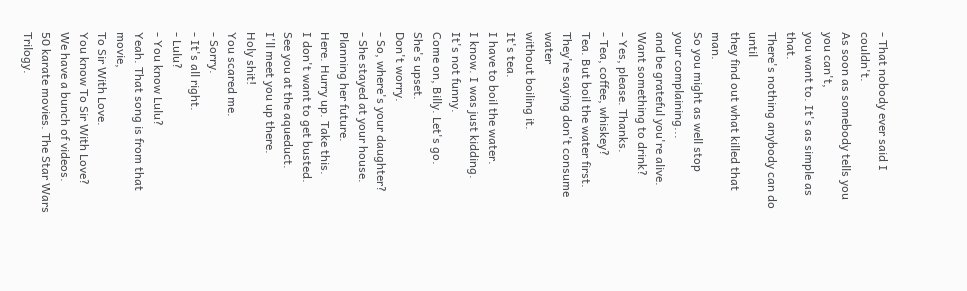- That nobody ever said I couldn't.
As soon as somebody tells you you can't,
you want to. It's as simple as that.
There's nothing anybody can do until
they find out what killed that man.
So you might as well stop
your complaining...
and be grateful you're alive.
Want something to drink?
- Yes, please. Thanks.
- Tea, coffee, whiskey?
Tea. But boil the water first.
They're saying don't consume water
without boiling it.
It's tea.
I have to boil the water.
I know. I was just kidding.
It's not funny.
Come on, Billy. Let's go.
She's upset.
Don't worry.
- So, where's your daughter?
- She stayed at your house.
Planning her future.
Here. Hurry up. Take this.
I don't want to get busted.
See you at the aqueduct.
I'll meet you up there.
Holy shit!
You scared me.
- Sorry.
- It's all right.
- Lulu?
- You know Lulu?
Yeah. That song is from that movie,
To Sir With Love.
You know To Sir With Love?
We have a bunch of videos.
50 karate movies. The Star Wars Trilogy.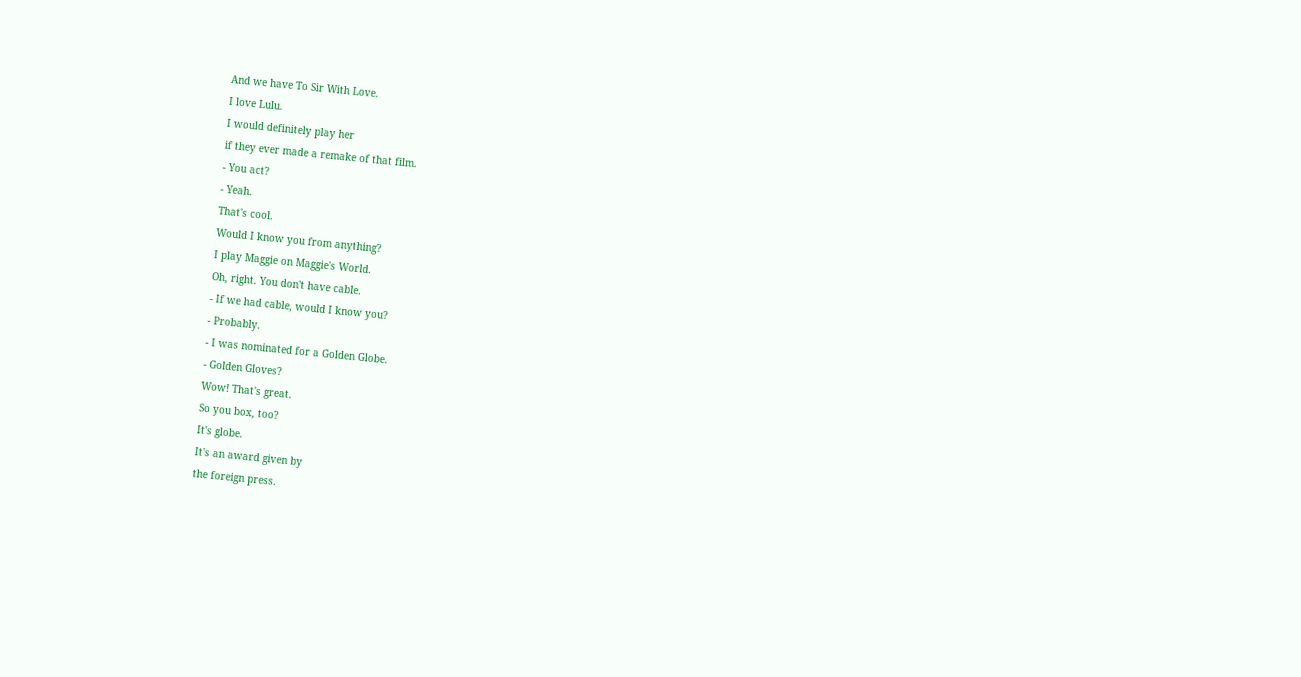And we have To Sir With Love.
I love Lulu.
I would definitely play her
if they ever made a remake of that film.
- You act?
- Yeah.
That's cool.
Would I know you from anything?
I play Maggie on Maggie's World.
Oh, right. You don't have cable.
- If we had cable, would I know you?
- Probably.
- I was nominated for a Golden Globe.
- Golden Gloves?
Wow! That's great.
So you box, too?
It's globe.
It's an award given by
the foreign press.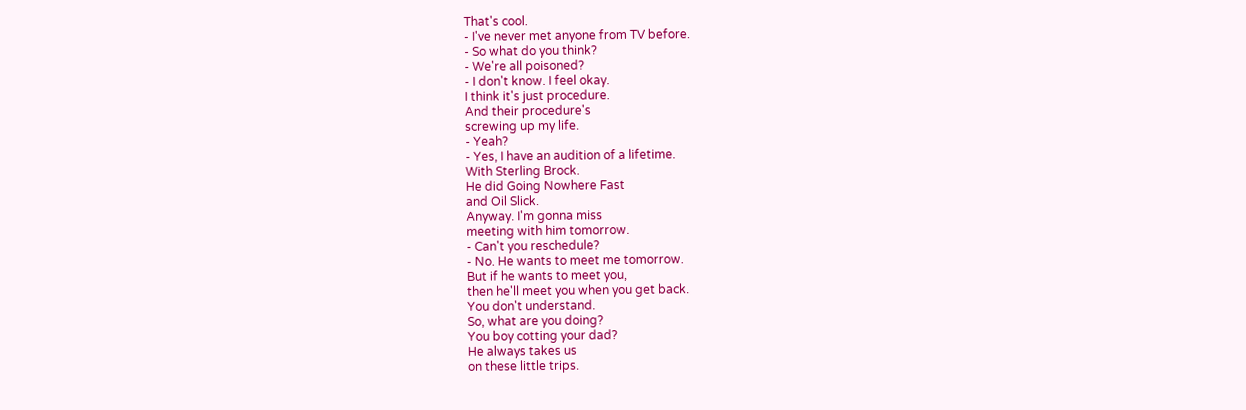That's cool.
- I've never met anyone from TV before.
- So what do you think?
- We're all poisoned?
- I don't know. I feel okay.
I think it's just procedure.
And their procedure's
screwing up my life.
- Yeah?
- Yes, I have an audition of a lifetime.
With Sterling Brock.
He did Going Nowhere Fast
and Oil Slick.
Anyway. I'm gonna miss
meeting with him tomorrow.
- Can't you reschedule?
- No. He wants to meet me tomorrow.
But if he wants to meet you,
then he'll meet you when you get back.
You don't understand.
So, what are you doing?
You boy cotting your dad?
He always takes us
on these little trips.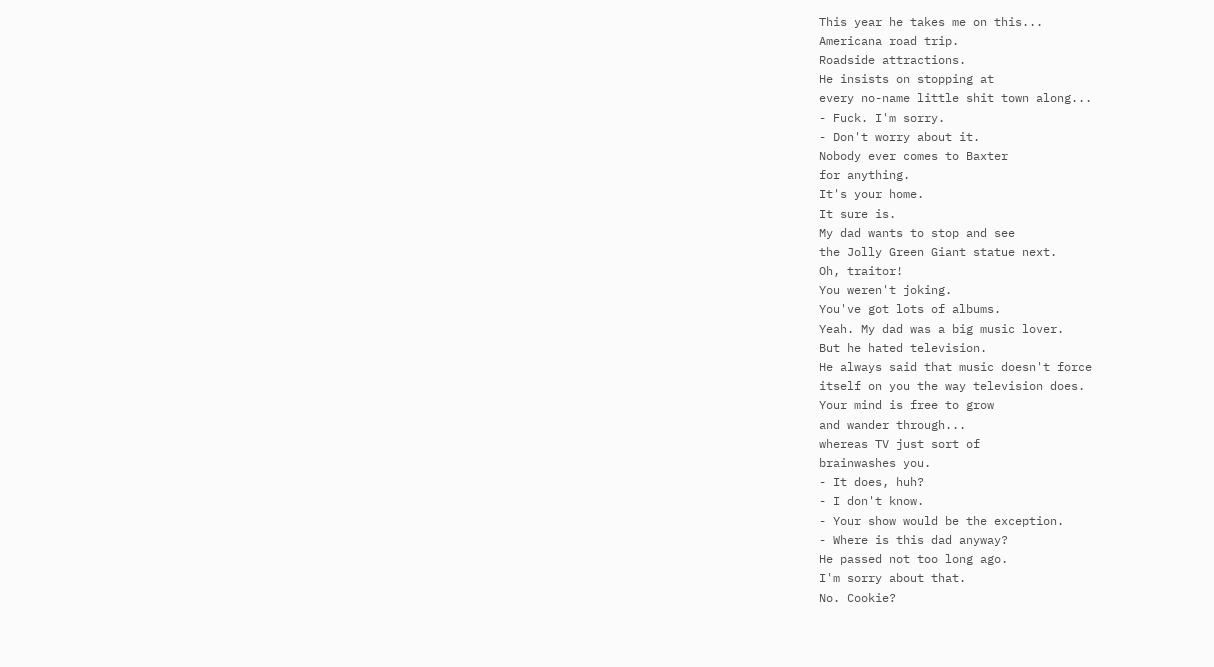This year he takes me on this...
Americana road trip.
Roadside attractions.
He insists on stopping at
every no-name little shit town along...
- Fuck. I'm sorry.
- Don't worry about it.
Nobody ever comes to Baxter
for anything.
It's your home.
It sure is.
My dad wants to stop and see
the Jolly Green Giant statue next.
Oh, traitor!
You weren't joking.
You've got lots of albums.
Yeah. My dad was a big music lover.
But he hated television.
He always said that music doesn't force
itself on you the way television does.
Your mind is free to grow
and wander through...
whereas TV just sort of
brainwashes you.
- It does, huh?
- I don't know.
- Your show would be the exception.
- Where is this dad anyway?
He passed not too long ago.
I'm sorry about that.
No. Cookie?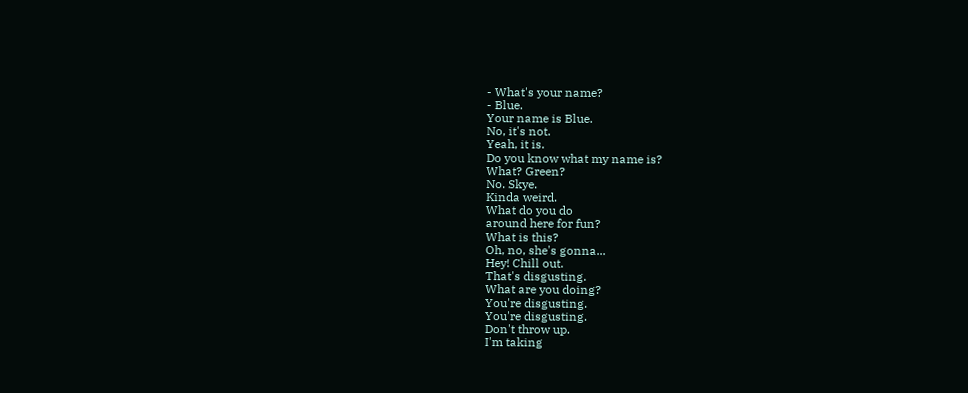- What's your name?
- Blue.
Your name is Blue.
No, it's not.
Yeah, it is.
Do you know what my name is?
What? Green?
No. Skye.
Kinda weird.
What do you do
around here for fun?
What is this?
Oh, no, she's gonna...
Hey! Chill out.
That's disgusting.
What are you doing?
You're disgusting.
You're disgusting.
Don't throw up.
I'm taking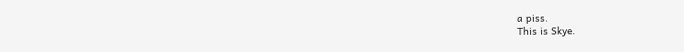a piss.
This is Skye.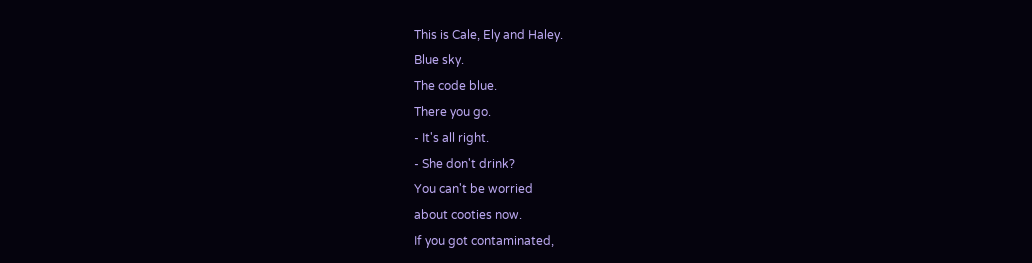This is Cale, Ely and Haley.
Blue sky.
The code blue.
There you go.
- It's all right.
- She don't drink?
You can't be worried
about cooties now.
If you got contaminated,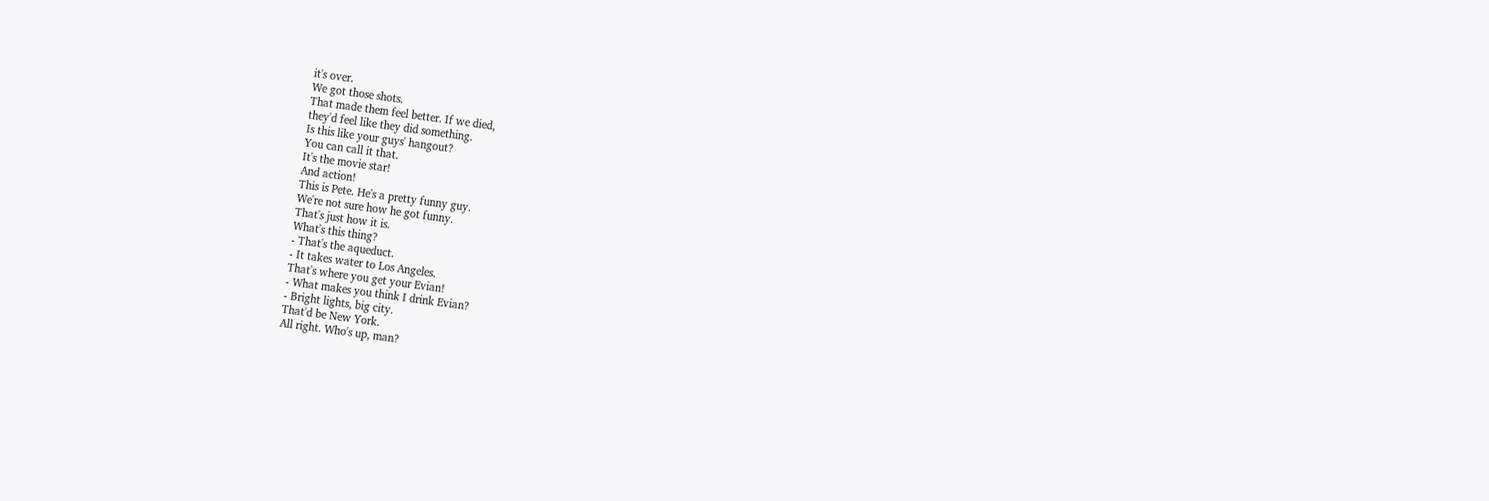it's over.
We got those shots.
That made them feel better. If we died,
they'd feel like they did something.
Is this like your guys' hangout?
You can call it that.
It's the movie star!
And action!
This is Pete. He's a pretty funny guy.
We're not sure how he got funny.
That's just how it is.
What's this thing?
- That's the aqueduct.
- It takes water to Los Angeles.
That's where you get your Evian!
- What makes you think I drink Evian?
- Bright lights, big city.
That'd be New York.
All right. Who's up, man?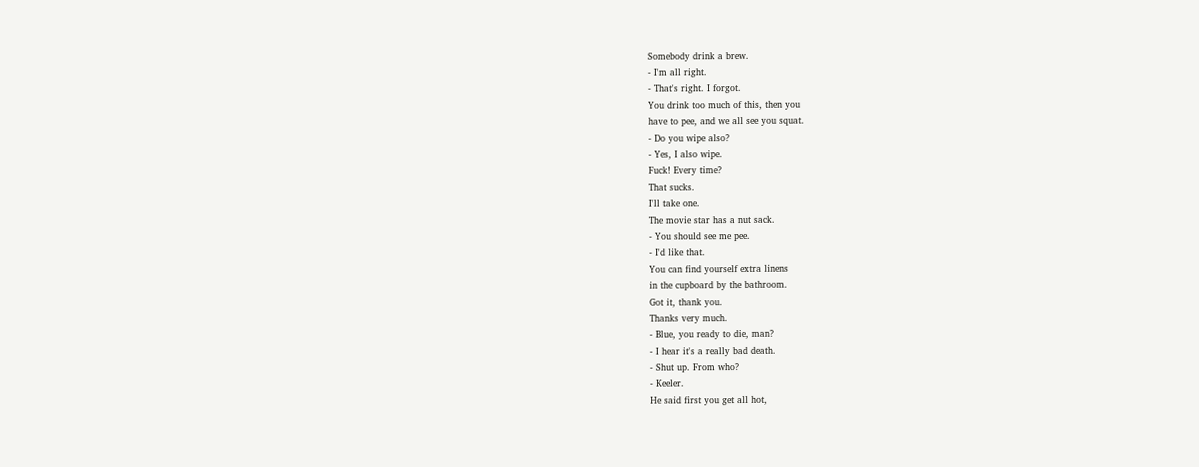Somebody drink a brew.
- I'm all right.
- That's right. I forgot.
You drink too much of this, then you
have to pee, and we all see you squat.
- Do you wipe also?
- Yes, I also wipe.
Fuck! Every time?
That sucks.
I'll take one.
The movie star has a nut sack.
- You should see me pee.
- I'd like that.
You can find yourself extra linens
in the cupboard by the bathroom.
Got it, thank you.
Thanks very much.
- Blue, you ready to die, man?
- I hear it's a really bad death.
- Shut up. From who?
- Keeler.
He said first you get all hot,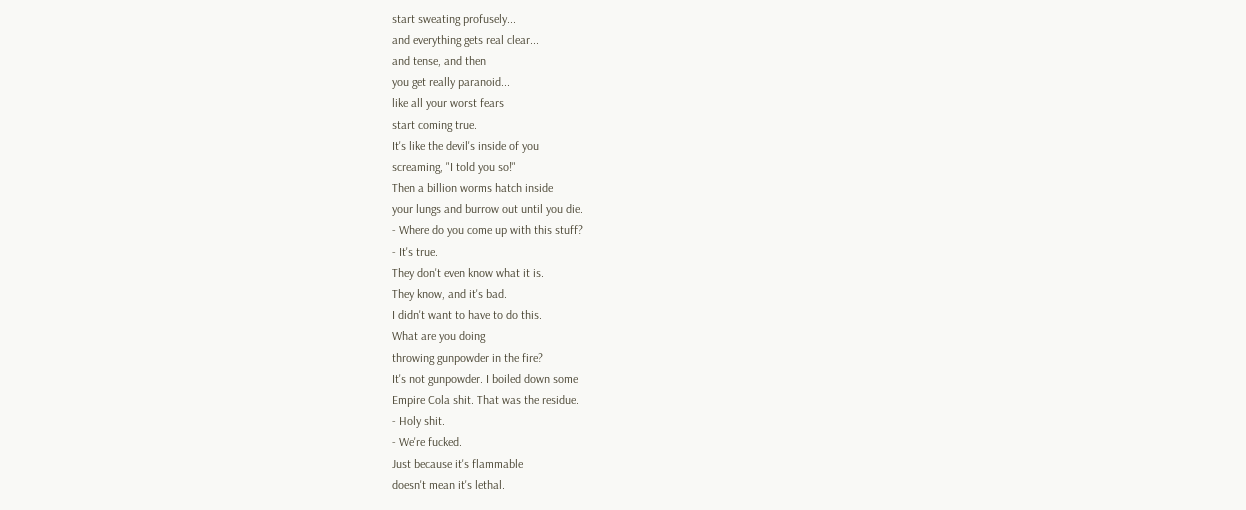start sweating profusely...
and everything gets real clear...
and tense, and then
you get really paranoid...
like all your worst fears
start coming true.
It's like the devil's inside of you
screaming, "I told you so!"
Then a billion worms hatch inside
your lungs and burrow out until you die.
- Where do you come up with this stuff?
- It's true.
They don't even know what it is.
They know, and it's bad.
I didn't want to have to do this.
What are you doing
throwing gunpowder in the fire?
It's not gunpowder. I boiled down some
Empire Cola shit. That was the residue.
- Holy shit.
- We're fucked.
Just because it's flammable
doesn't mean it's lethal.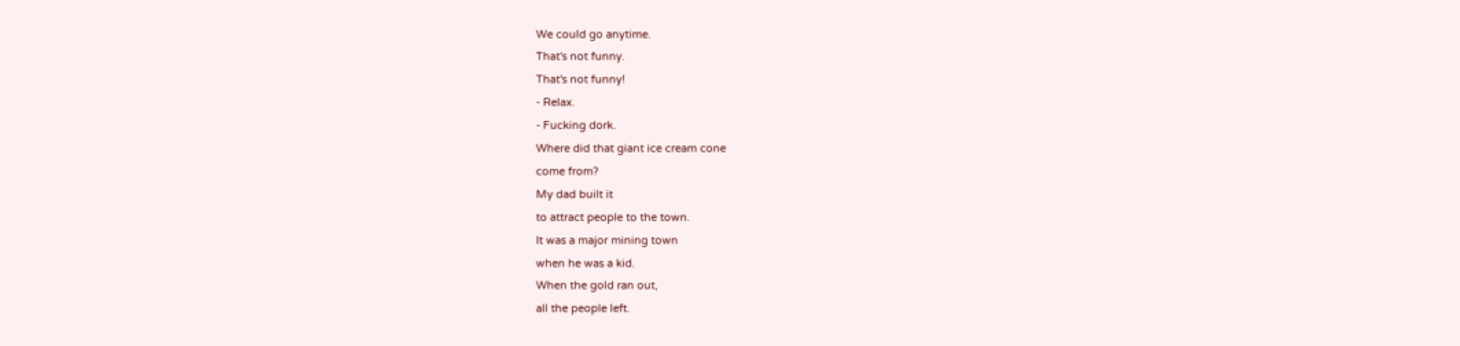We could go anytime.
That's not funny.
That's not funny!
- Relax.
- Fucking dork.
Where did that giant ice cream cone
come from?
My dad built it
to attract people to the town.
It was a major mining town
when he was a kid.
When the gold ran out,
all the people left.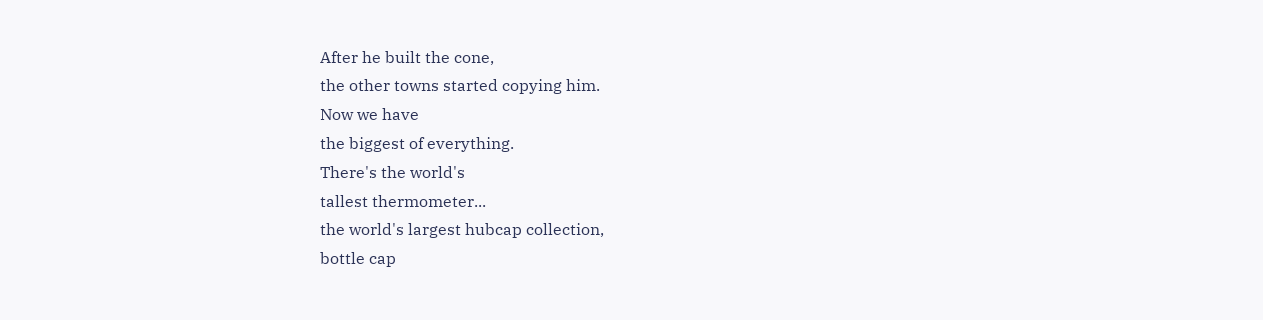After he built the cone,
the other towns started copying him.
Now we have
the biggest of everything.
There's the world's
tallest thermometer...
the world's largest hubcap collection,
bottle cap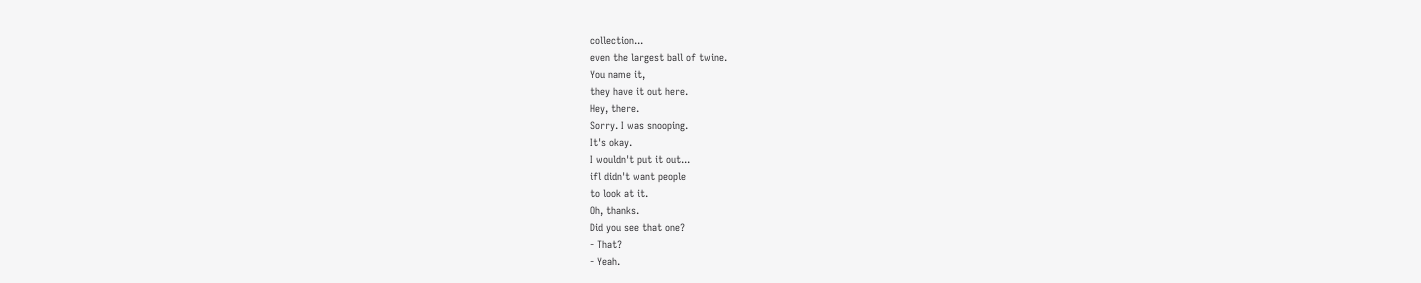collection...
even the largest ball of twine.
You name it,
they have it out here.
Hey, there.
Sorry. I was snooping.
It's okay.
I wouldn't put it out...
ifl didn't want people
to look at it.
Oh, thanks.
Did you see that one?
- That?
- Yeah.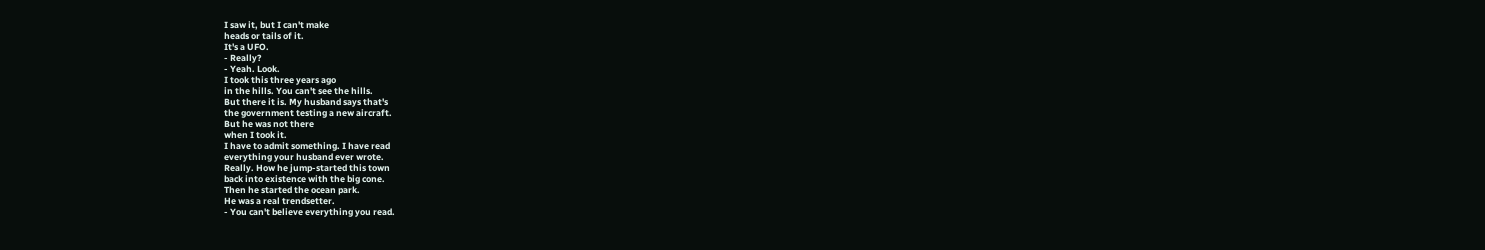I saw it, but I can't make
heads or tails of it.
It's a UFO.
- Really?
- Yeah. Look.
I took this three years ago
in the hills. You can't see the hills.
But there it is. My husband says that's
the government testing a new aircraft.
But he was not there
when I took it.
I have to admit something. I have read
everything your husband ever wrote.
Really. How he jump-started this town
back into existence with the big cone.
Then he started the ocean park.
He was a real trendsetter.
- You can't believe everything you read.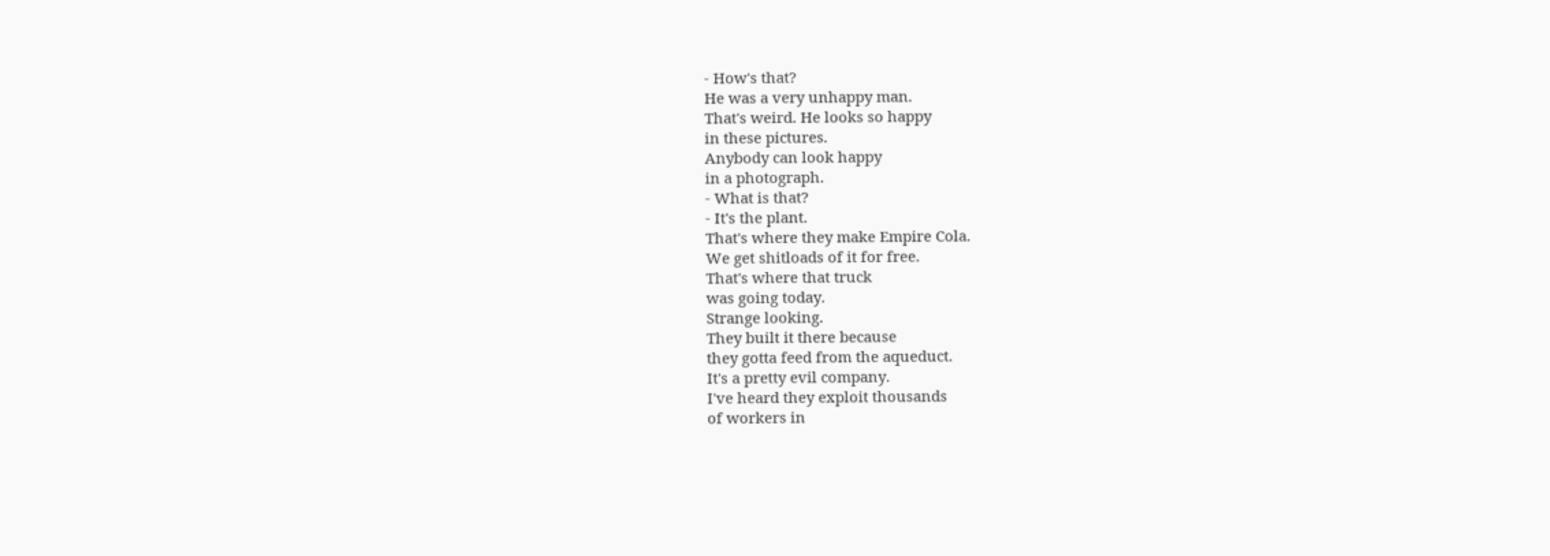- How's that?
He was a very unhappy man.
That's weird. He looks so happy
in these pictures.
Anybody can look happy
in a photograph.
- What is that?
- It's the plant.
That's where they make Empire Cola.
We get shitloads of it for free.
That's where that truck
was going today.
Strange looking.
They built it there because
they gotta feed from the aqueduct.
It's a pretty evil company.
I've heard they exploit thousands
of workers in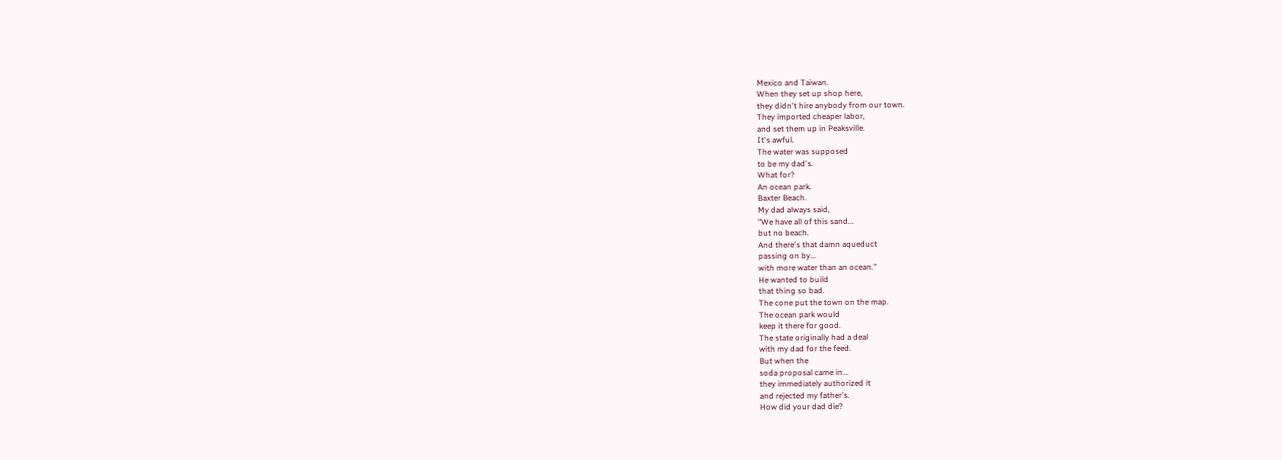Mexico and Taiwan.
When they set up shop here,
they didn't hire anybody from our town.
They imported cheaper labor,
and set them up in Peaksville.
It's awful.
The water was supposed
to be my dad's.
What for?
An ocean park.
Baxter Beach.
My dad always said,
"We have all of this sand...
but no beach.
And there's that damn aqueduct
passing on by...
with more water than an ocean."
He wanted to build
that thing so bad.
The cone put the town on the map.
The ocean park would
keep it there for good.
The state originally had a deal
with my dad for the feed.
But when the
soda proposal came in...
they immediately authorized it
and rejected my father's.
How did your dad die?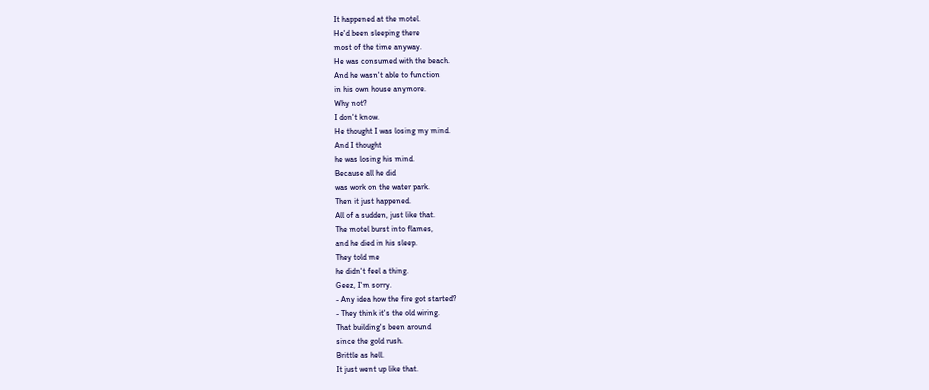It happened at the motel.
He'd been sleeping there
most of the time anyway.
He was consumed with the beach.
And he wasn't able to function
in his own house anymore.
Why not?
I don't know.
He thought I was losing my mind.
And I thought
he was losing his mind.
Because all he did
was work on the water park.
Then it just happened.
All of a sudden, just like that.
The motel burst into flames,
and he died in his sleep.
They told me
he didn't feel a thing.
Geez, I'm sorry.
- Any idea how the fire got started?
- They think it's the old wiring.
That building's been around
since the gold rush.
Brittle as hell.
It just went up like that.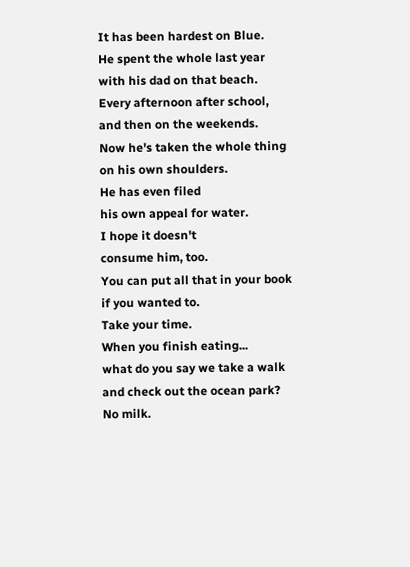It has been hardest on Blue.
He spent the whole last year
with his dad on that beach.
Every afternoon after school,
and then on the weekends.
Now he's taken the whole thing
on his own shoulders.
He has even filed
his own appeal for water.
I hope it doesn't
consume him, too.
You can put all that in your book
if you wanted to.
Take your time.
When you finish eating...
what do you say we take a walk
and check out the ocean park?
No milk.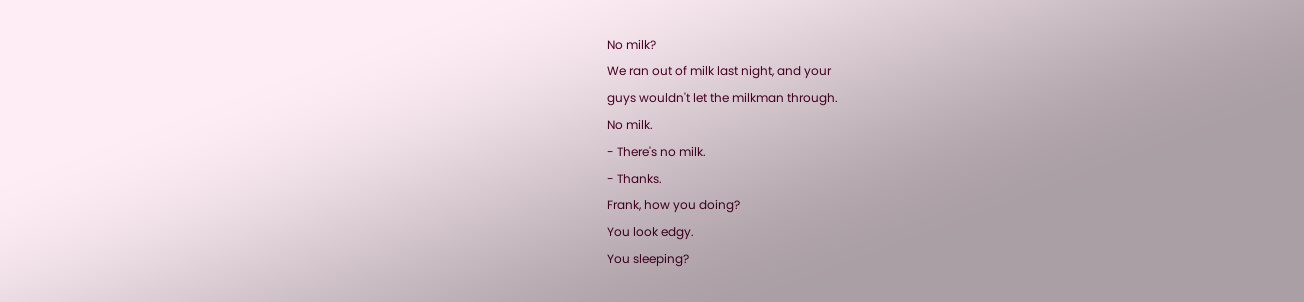No milk?
We ran out of milk last night, and your
guys wouldn't let the milkman through.
No milk.
- There's no milk.
- Thanks.
Frank, how you doing?
You look edgy.
You sleeping?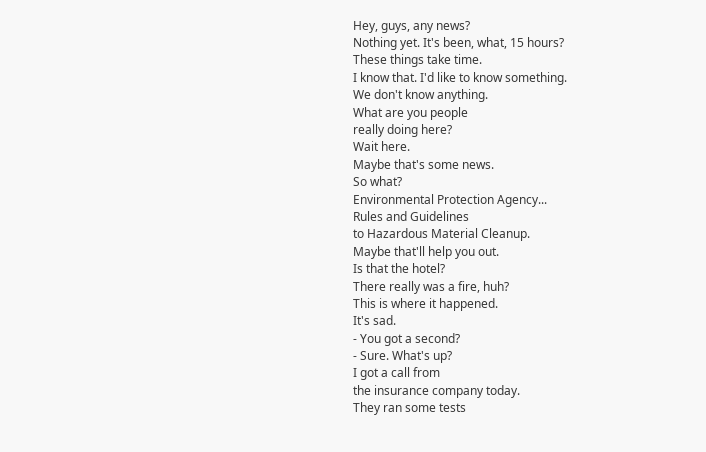Hey, guys, any news?
Nothing yet. It's been, what, 15 hours?
These things take time.
I know that. I'd like to know something.
We don't know anything.
What are you people
really doing here?
Wait here.
Maybe that's some news.
So what?
Environmental Protection Agency...
Rules and Guidelines
to Hazardous Material Cleanup.
Maybe that'll help you out.
Is that the hotel?
There really was a fire, huh?
This is where it happened.
It's sad.
- You got a second?
- Sure. What's up?
I got a call from
the insurance company today.
They ran some tests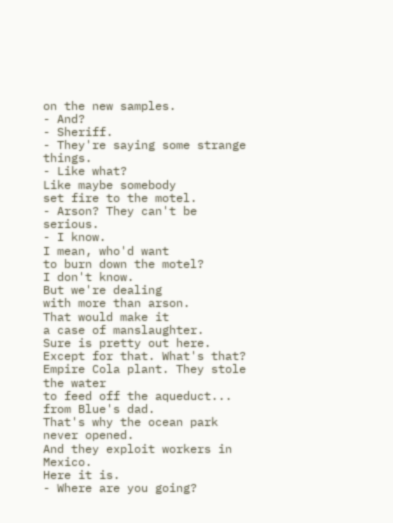on the new samples.
- And?
- Sheriff.
- They're saying some strange things.
- Like what?
Like maybe somebody
set fire to the motel.
- Arson? They can't be serious.
- I know.
I mean, who'd want
to burn down the motel?
I don't know.
But we're dealing
with more than arson.
That would make it
a case of manslaughter.
Sure is pretty out here.
Except for that. What's that?
Empire Cola plant. They stole the water
to feed off the aqueduct...
from Blue's dad.
That's why the ocean park
never opened.
And they exploit workers in Mexico.
Here it is.
- Where are you going?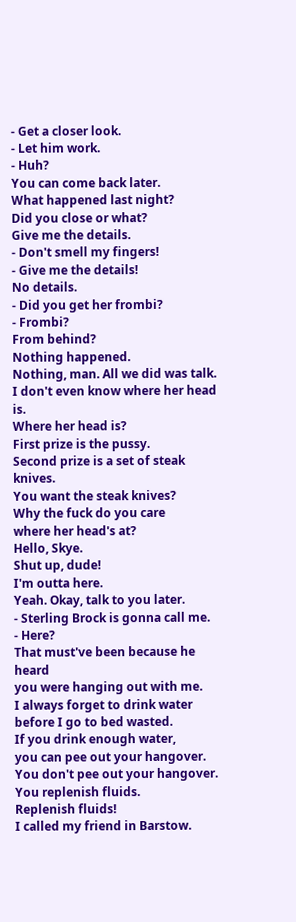- Get a closer look.
- Let him work.
- Huh?
You can come back later.
What happened last night?
Did you close or what?
Give me the details.
- Don't smell my fingers!
- Give me the details!
No details.
- Did you get her frombi?
- Frombi?
From behind?
Nothing happened.
Nothing, man. All we did was talk.
I don't even know where her head is.
Where her head is?
First prize is the pussy.
Second prize is a set of steak knives.
You want the steak knives?
Why the fuck do you care
where her head's at?
Hello, Skye.
Shut up, dude!
I'm outta here.
Yeah. Okay, talk to you later.
- Sterling Brock is gonna call me.
- Here?
That must've been because he heard
you were hanging out with me.
I always forget to drink water
before I go to bed wasted.
If you drink enough water,
you can pee out your hangover.
You don't pee out your hangover.
You replenish fluids.
Replenish fluids!
I called my friend in Barstow.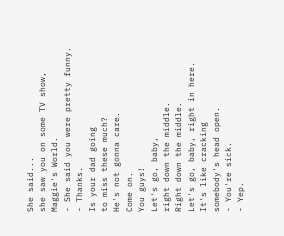She said...
she saw you on some TV show,
Maggie's World.
- She said you were pretty funny.
- Thanks.
Is your dad going
to miss these much?
He's not gonna care.
Come on.
You guys!
Let's go, baby,
right down the middle.
Right down the middle.
Let's go, baby, right in here.
It's like cracking
somebody's head open.
- You're sick.
- Yep.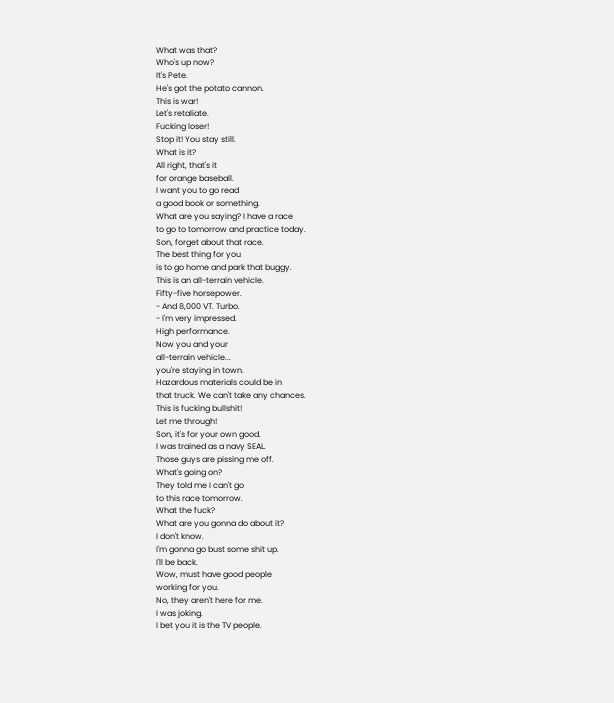What was that?
Who's up now?
It's Pete.
He's got the potato cannon.
This is war!
Let's retaliate.
Fucking loser!
Stop it! You stay still.
What is it?
All right, that's it
for orange baseball.
I want you to go read
a good book or something.
What are you saying? I have a race
to go to tomorrow and practice today.
Son, forget about that race.
The best thing for you
is to go home and park that buggy.
This is an all-terrain vehicle.
Fifty-five horsepower.
- And 8,000 VT. Turbo.
- I'm very impressed.
High performance.
Now you and your
all-terrain vehicle...
you're staying in town.
Hazardous materials could be in
that truck. We can't take any chances.
This is fucking bullshit!
Let me through!
Son, it's for your own good.
I was trained as a navy SEAL.
Those guys are pissing me off.
What's going on?
They told me I can't go
to this race tomorrow.
What the fuck?
What are you gonna do about it?
I don't know.
I'm gonna go bust some shit up.
I'll be back.
Wow, must have good people
working for you.
No, they aren't here for me.
I was joking.
I bet you it is the TV people.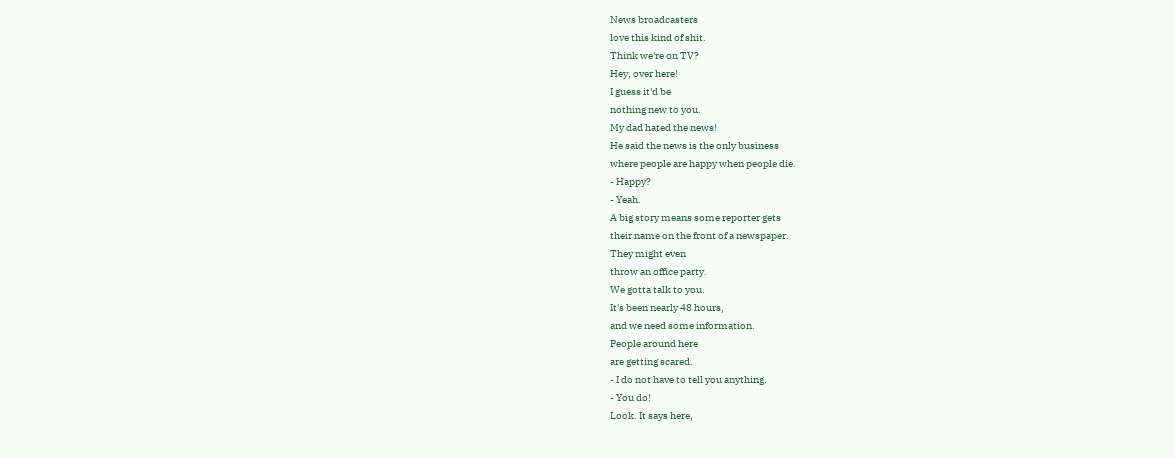News broadcasters
love this kind of shit.
Think we're on TV?
Hey, over here!
I guess it'd be
nothing new to you.
My dad hated the news!
He said the news is the only business
where people are happy when people die.
- Happy?
- Yeah.
A big story means some reporter gets
their name on the front of a newspaper.
They might even
throw an office party.
We gotta talk to you.
It's been nearly 48 hours,
and we need some information.
People around here
are getting scared.
- I do not have to tell you anything.
- You do!
Look. It says here,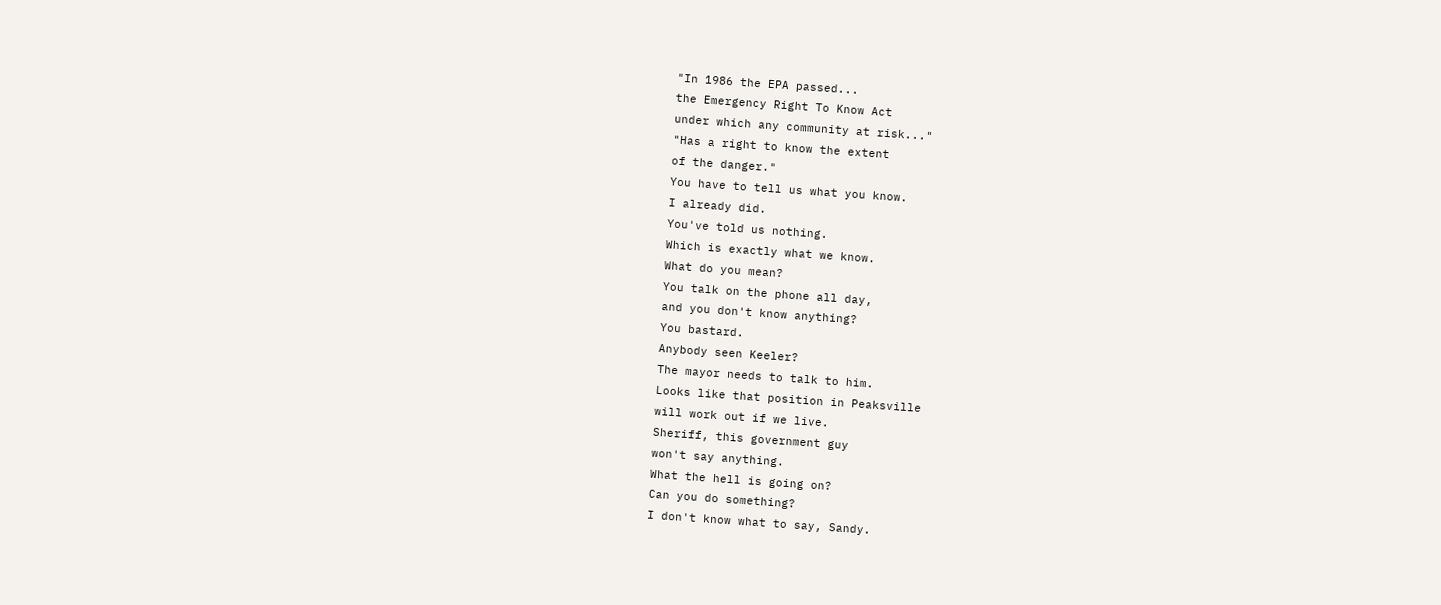"In 1986 the EPA passed...
the Emergency Right To Know Act
under which any community at risk..."
"Has a right to know the extent
of the danger."
You have to tell us what you know.
I already did.
You've told us nothing.
Which is exactly what we know.
What do you mean?
You talk on the phone all day,
and you don't know anything?
You bastard.
Anybody seen Keeler?
The mayor needs to talk to him.
Looks like that position in Peaksville
will work out if we live.
Sheriff, this government guy
won't say anything.
What the hell is going on?
Can you do something?
I don't know what to say, Sandy.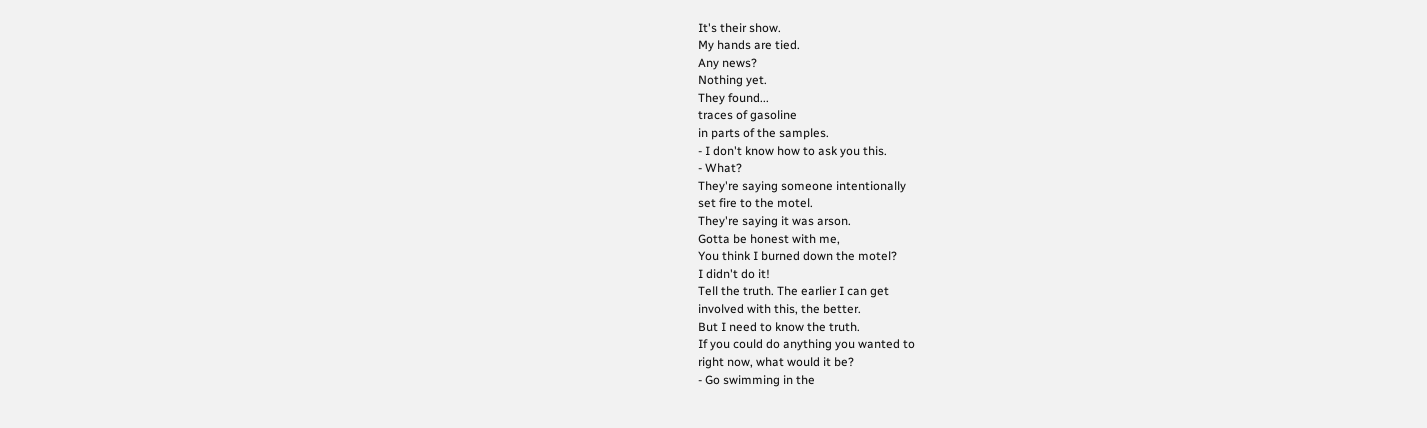It's their show.
My hands are tied.
Any news?
Nothing yet.
They found...
traces of gasoline
in parts of the samples.
- I don't know how to ask you this.
- What?
They're saying someone intentionally
set fire to the motel.
They're saying it was arson.
Gotta be honest with me,
You think I burned down the motel?
I didn't do it!
Tell the truth. The earlier I can get
involved with this, the better.
But I need to know the truth.
If you could do anything you wanted to
right now, what would it be?
- Go swimming in the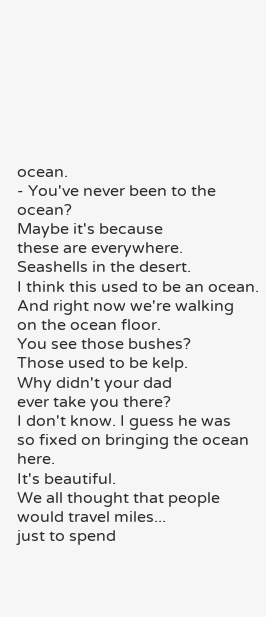ocean.
- You've never been to the ocean?
Maybe it's because
these are everywhere.
Seashells in the desert.
I think this used to be an ocean.
And right now we're walking
on the ocean floor.
You see those bushes?
Those used to be kelp.
Why didn't your dad
ever take you there?
I don't know. I guess he was
so fixed on bringing the ocean here.
It's beautiful.
We all thought that people
would travel miles...
just to spend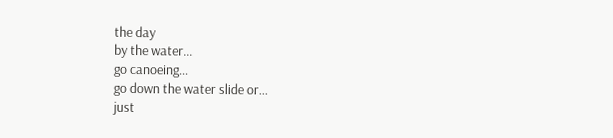the day
by the water...
go canoeing...
go down the water slide or...
just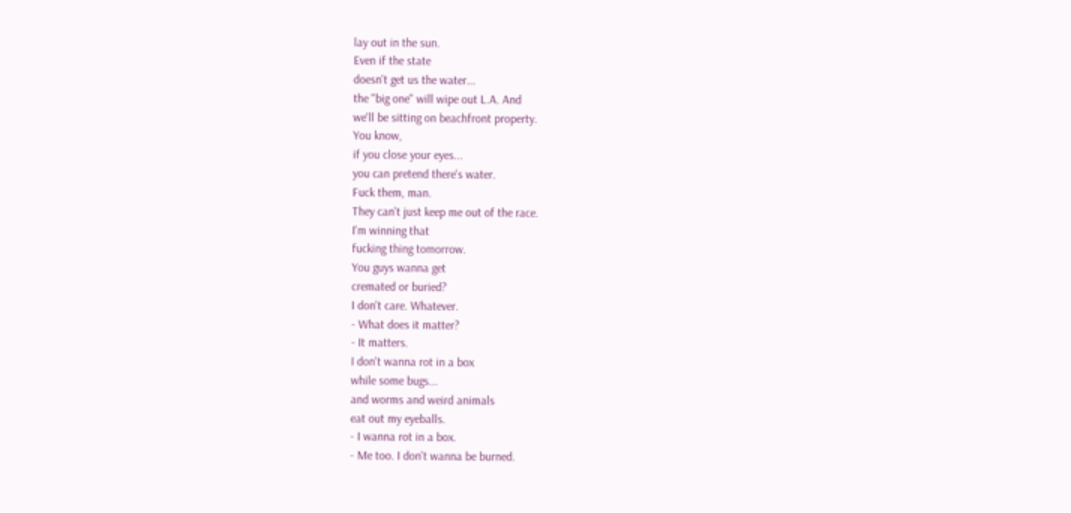lay out in the sun.
Even if the state
doesn't get us the water...
the "big one" will wipe out L.A. And
we'll be sitting on beachfront property.
You know,
if you close your eyes...
you can pretend there's water.
Fuck them, man.
They can't just keep me out of the race.
I'm winning that
fucking thing tomorrow.
You guys wanna get
cremated or buried?
I don't care. Whatever.
- What does it matter?
- It matters.
I don't wanna rot in a box
while some bugs...
and worms and weird animals
eat out my eyeballs.
- I wanna rot in a box.
- Me too. I don't wanna be burned.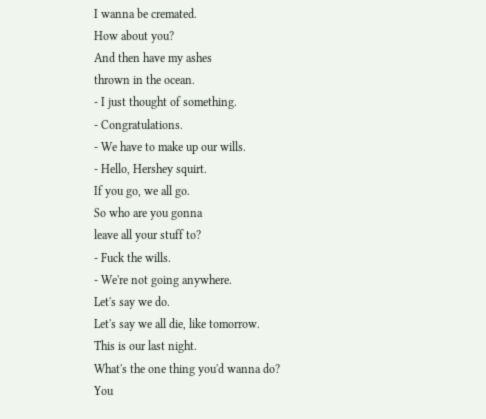I wanna be cremated.
How about you?
And then have my ashes
thrown in the ocean.
- I just thought of something.
- Congratulations.
- We have to make up our wills.
- Hello, Hershey squirt.
If you go, we all go.
So who are you gonna
leave all your stuff to?
- Fuck the wills.
- We're not going anywhere.
Let's say we do.
Let's say we all die, like tomorrow.
This is our last night.
What's the one thing you'd wanna do?
You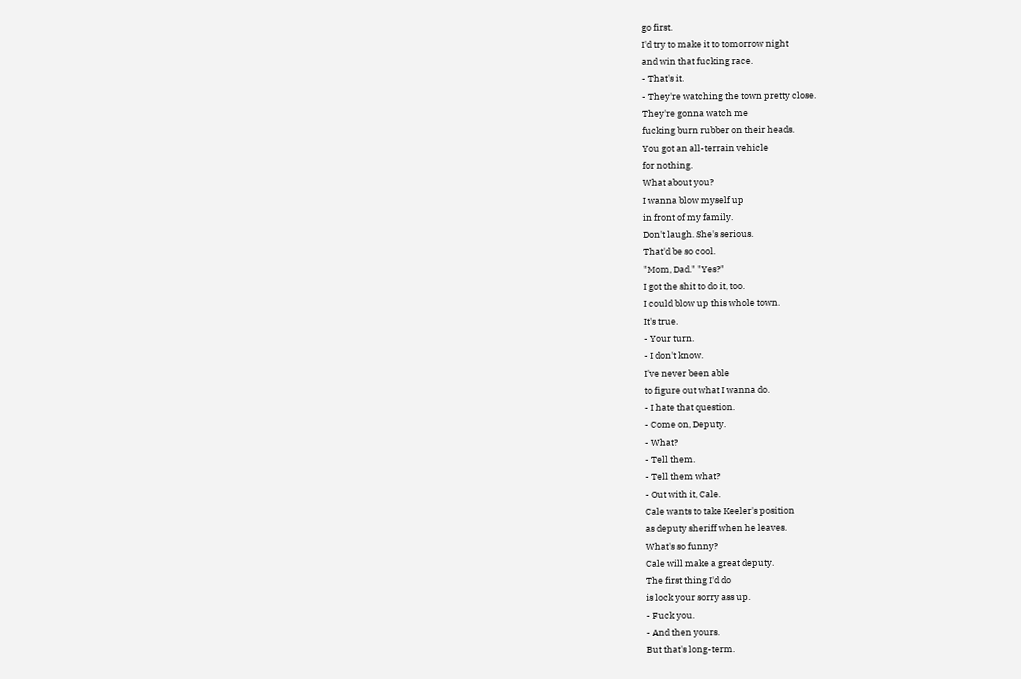go first.
I'd try to make it to tomorrow night
and win that fucking race.
- That's it.
- They're watching the town pretty close.
They're gonna watch me
fucking burn rubber on their heads.
You got an all-terrain vehicle
for nothing.
What about you?
I wanna blow myself up
in front of my family.
Don't laugh. She's serious.
That'd be so cool.
"Mom, Dad." "Yes?"
I got the shit to do it, too.
I could blow up this whole town.
It's true.
- Your turn.
- I don't know.
I've never been able
to figure out what I wanna do.
- I hate that question.
- Come on, Deputy.
- What?
- Tell them.
- Tell them what?
- Out with it, Cale.
Cale wants to take Keeler's position
as deputy sheriff when he leaves.
What's so funny?
Cale will make a great deputy.
The first thing I'd do
is lock your sorry ass up.
- Fuck you.
- And then yours.
But that's long-term.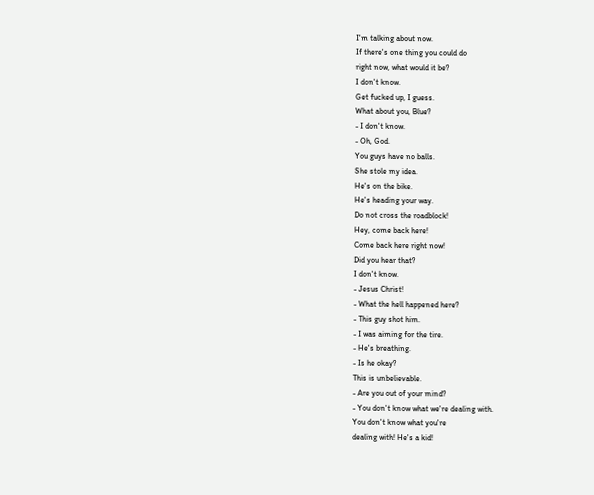I'm talking about now.
If there's one thing you could do
right now, what would it be?
I don't know.
Get fucked up, I guess.
What about you, Blue?
- I don't know.
- Oh, God.
You guys have no balls.
She stole my idea.
He's on the bike.
He's heading your way.
Do not cross the roadblock!
Hey, come back here!
Come back here right now!
Did you hear that?
I don't know.
- Jesus Christ!
- What the hell happened here?
- This guy shot him.
- I was aiming for the tire.
- He's breathing.
- Is he okay?
This is unbelievable.
- Are you out of your mind?
- You don't know what we're dealing with.
You don't know what you're
dealing with! He's a kid!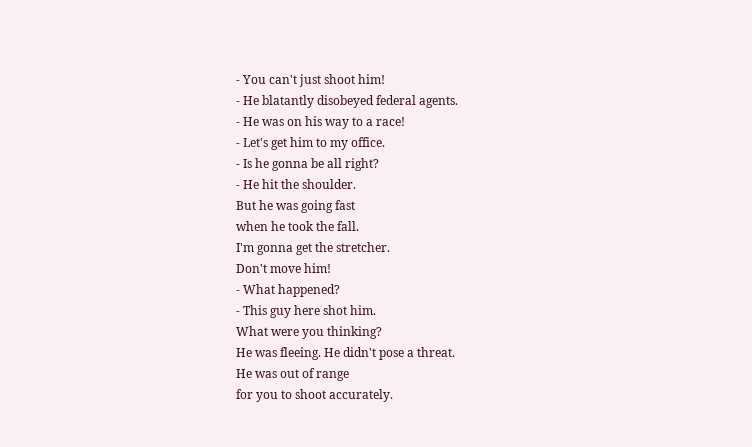- You can't just shoot him!
- He blatantly disobeyed federal agents.
- He was on his way to a race!
- Let's get him to my office.
- Is he gonna be all right?
- He hit the shoulder.
But he was going fast
when he took the fall.
I'm gonna get the stretcher.
Don't move him!
- What happened?
- This guy here shot him.
What were you thinking?
He was fleeing. He didn't pose a threat.
He was out of range
for you to shoot accurately.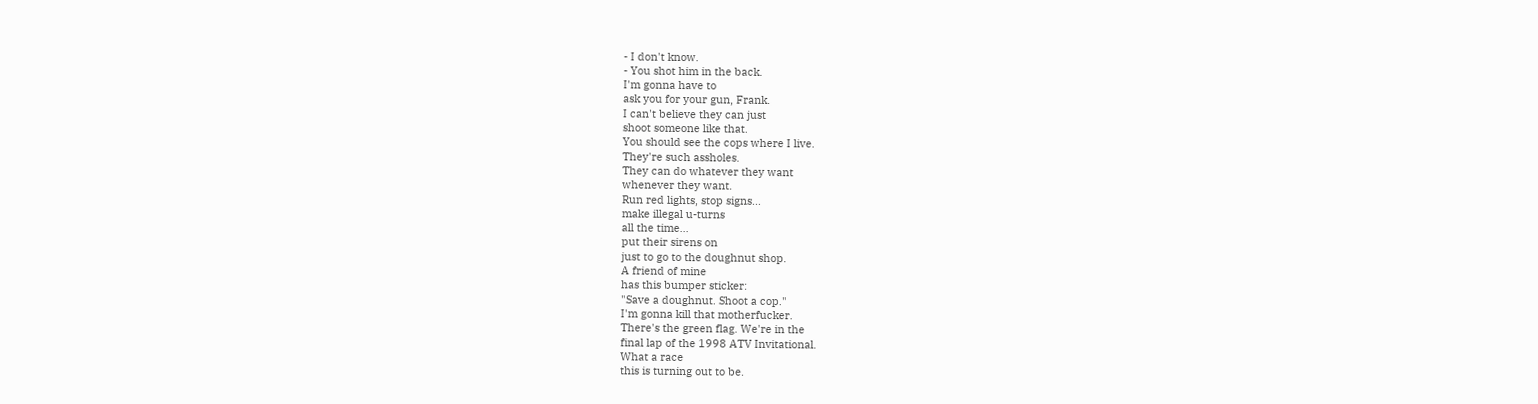- I don't know.
- You shot him in the back.
I'm gonna have to
ask you for your gun, Frank.
I can't believe they can just
shoot someone like that.
You should see the cops where I live.
They're such assholes.
They can do whatever they want
whenever they want.
Run red lights, stop signs...
make illegal u-turns
all the time...
put their sirens on
just to go to the doughnut shop.
A friend of mine
has this bumper sticker:
"Save a doughnut. Shoot a cop."
I'm gonna kill that motherfucker.
There's the green flag. We're in the
final lap of the 1998 ATV Invitational.
What a race
this is turning out to be.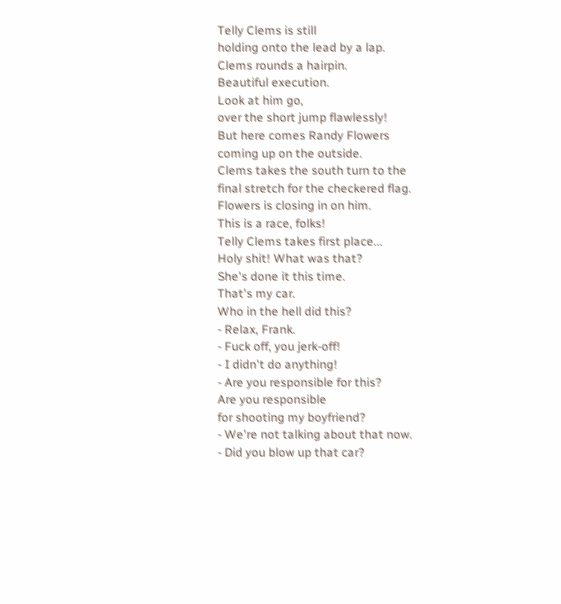Telly Clems is still
holding onto the lead by a lap.
Clems rounds a hairpin.
Beautiful execution.
Look at him go,
over the short jump flawlessly!
But here comes Randy Flowers
coming up on the outside.
Clems takes the south turn to the
final stretch for the checkered flag.
Flowers is closing in on him.
This is a race, folks!
Telly Clems takes first place...
Holy shit! What was that?
She's done it this time.
That's my car.
Who in the hell did this?
- Relax, Frank.
- Fuck off, you jerk-off!
- I didn't do anything!
- Are you responsible for this?
Are you responsible
for shooting my boyfriend?
- We're not talking about that now.
- Did you blow up that car?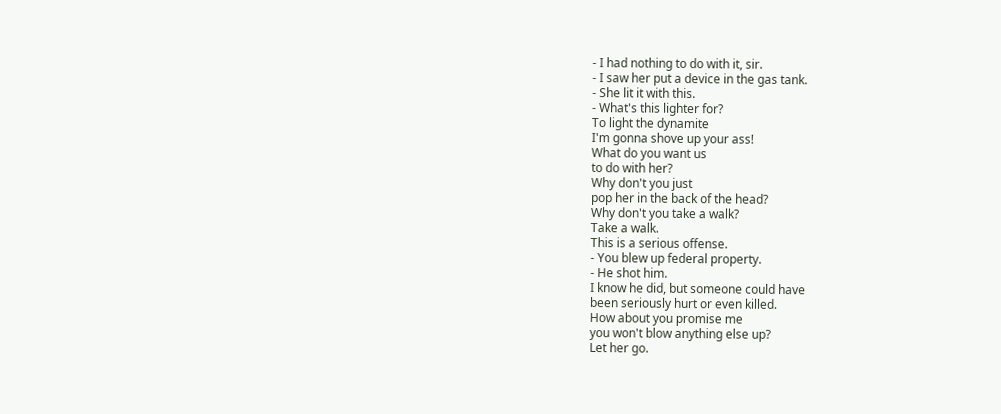- I had nothing to do with it, sir.
- I saw her put a device in the gas tank.
- She lit it with this.
- What's this lighter for?
To light the dynamite
I'm gonna shove up your ass!
What do you want us
to do with her?
Why don't you just
pop her in the back of the head?
Why don't you take a walk?
Take a walk.
This is a serious offense.
- You blew up federal property.
- He shot him.
I know he did, but someone could have
been seriously hurt or even killed.
How about you promise me
you won't blow anything else up?
Let her go.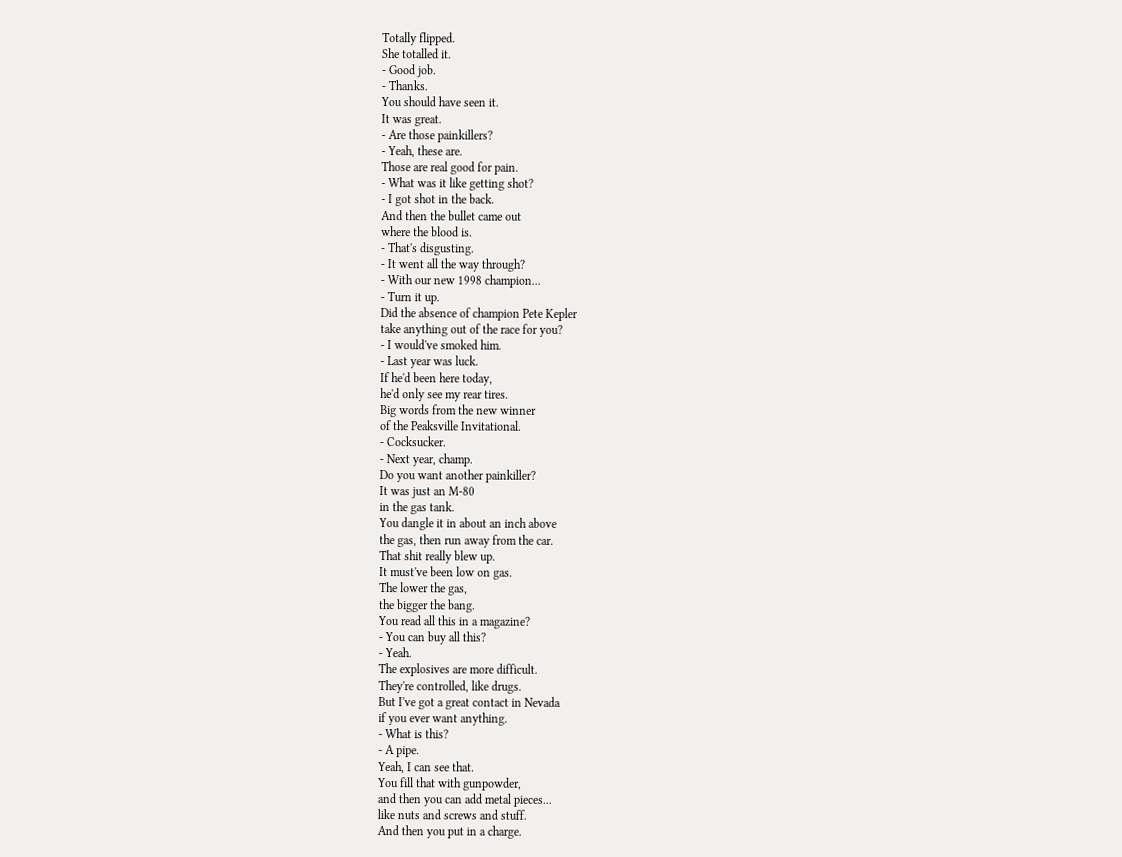Totally flipped.
She totalled it.
- Good job.
- Thanks.
You should have seen it.
It was great.
- Are those painkillers?
- Yeah, these are.
Those are real good for pain.
- What was it like getting shot?
- I got shot in the back.
And then the bullet came out
where the blood is.
- That's disgusting.
- It went all the way through?
- With our new 1998 champion...
- Turn it up.
Did the absence of champion Pete Kepler
take anything out of the race for you?
- I would've smoked him.
- Last year was luck.
If he'd been here today,
he'd only see my rear tires.
Big words from the new winner
of the Peaksville Invitational.
- Cocksucker.
- Next year, champ.
Do you want another painkiller?
It was just an M-80
in the gas tank.
You dangle it in about an inch above
the gas, then run away from the car.
That shit really blew up.
It must've been low on gas.
The lower the gas,
the bigger the bang.
You read all this in a magazine?
- You can buy all this?
- Yeah.
The explosives are more difficult.
They're controlled, like drugs.
But I've got a great contact in Nevada
if you ever want anything.
- What is this?
- A pipe.
Yeah, I can see that.
You fill that with gunpowder,
and then you can add metal pieces...
like nuts and screws and stuff.
And then you put in a charge.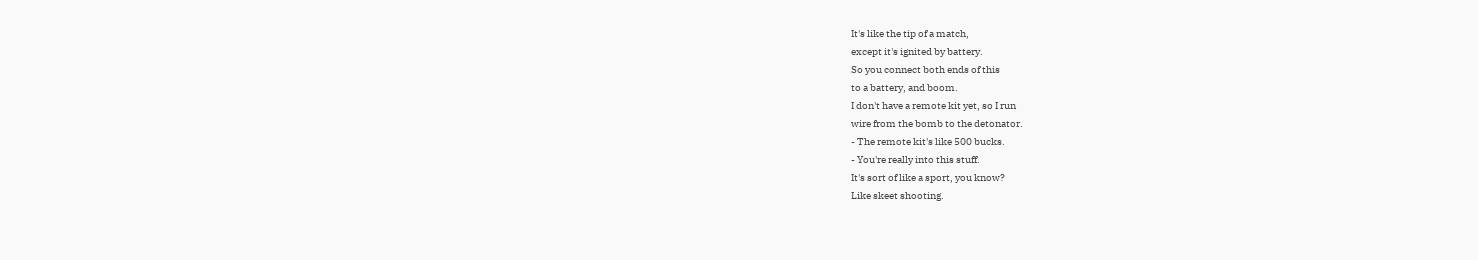It's like the tip of a match,
except it's ignited by battery.
So you connect both ends of this
to a battery, and boom.
I don't have a remote kit yet, so I run
wire from the bomb to the detonator.
- The remote kit's like 500 bucks.
- You're really into this stuff.
It's sort of like a sport, you know?
Like skeet shooting.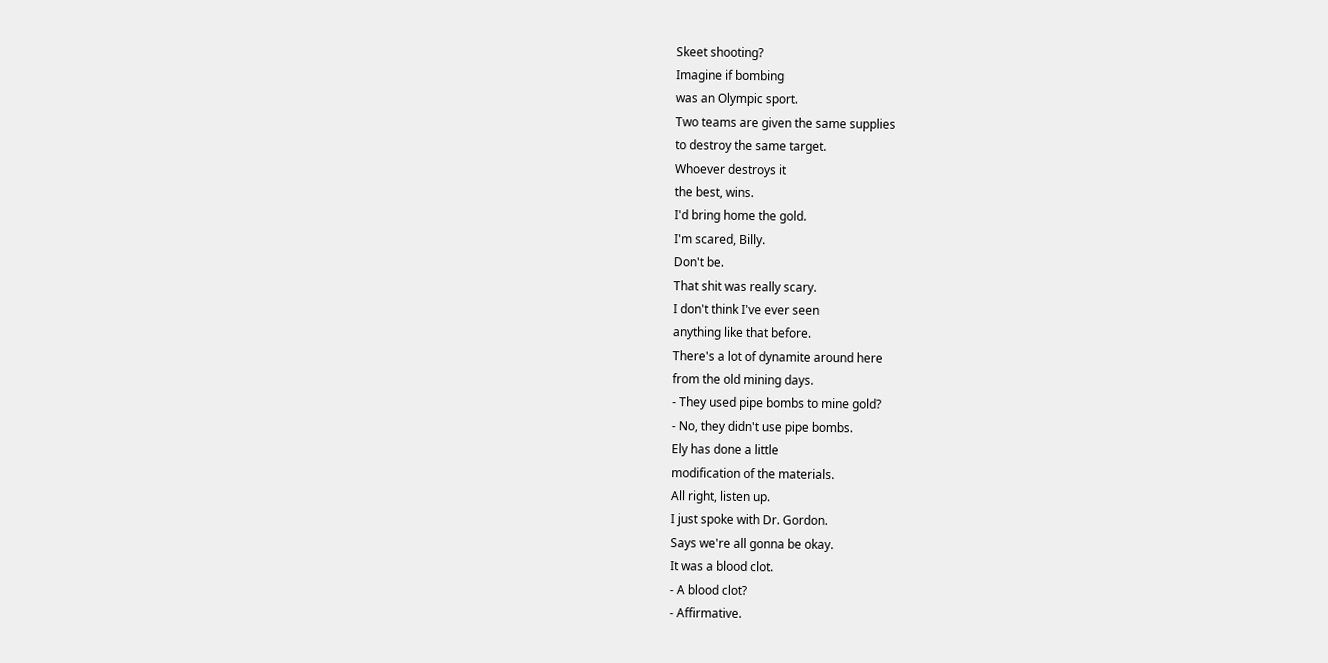Skeet shooting?
Imagine if bombing
was an Olympic sport.
Two teams are given the same supplies
to destroy the same target.
Whoever destroys it
the best, wins.
I'd bring home the gold.
I'm scared, Billy.
Don't be.
That shit was really scary.
I don't think I've ever seen
anything like that before.
There's a lot of dynamite around here
from the old mining days.
- They used pipe bombs to mine gold?
- No, they didn't use pipe bombs.
Ely has done a little
modification of the materials.
All right, listen up.
I just spoke with Dr. Gordon.
Says we're all gonna be okay.
It was a blood clot.
- A blood clot?
- Affirmative.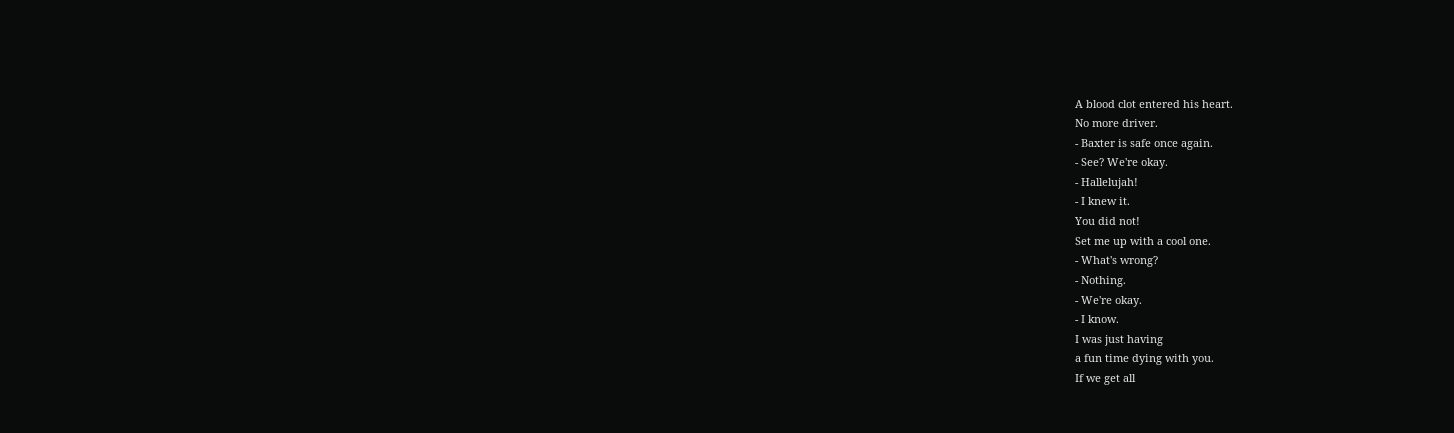A blood clot entered his heart.
No more driver.
- Baxter is safe once again.
- See? We're okay.
- Hallelujah!
- I knew it.
You did not!
Set me up with a cool one.
- What's wrong?
- Nothing.
- We're okay.
- I know.
I was just having
a fun time dying with you.
If we get all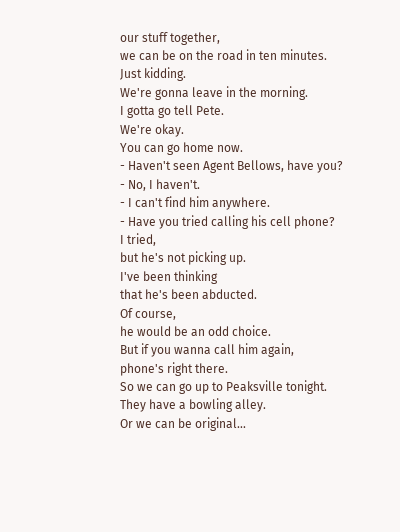our stuff together,
we can be on the road in ten minutes.
Just kidding.
We're gonna leave in the morning.
I gotta go tell Pete.
We're okay.
You can go home now.
- Haven't seen Agent Bellows, have you?
- No, I haven't.
- I can't find him anywhere.
- Have you tried calling his cell phone?
I tried,
but he's not picking up.
I've been thinking
that he's been abducted.
Of course,
he would be an odd choice.
But if you wanna call him again,
phone's right there.
So we can go up to Peaksville tonight.
They have a bowling alley.
Or we can be original...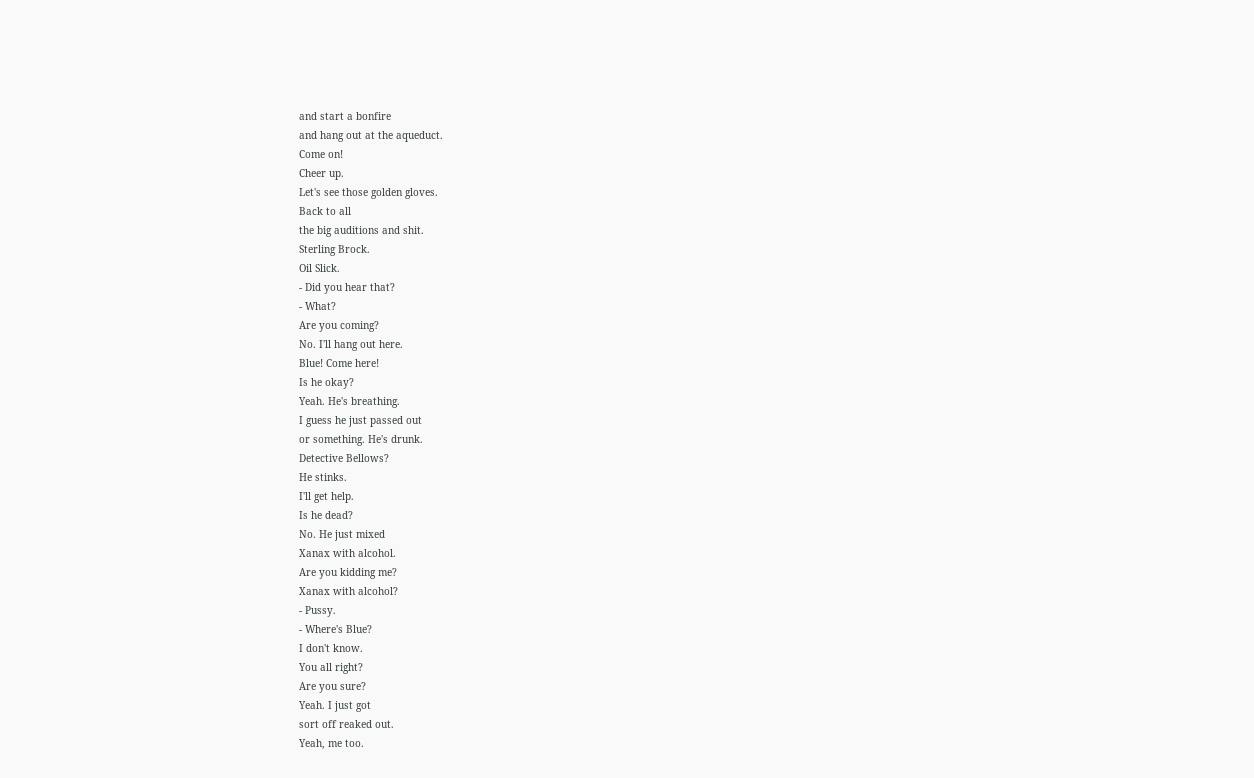and start a bonfire
and hang out at the aqueduct.
Come on!
Cheer up.
Let's see those golden gloves.
Back to all
the big auditions and shit.
Sterling Brock.
Oil Slick.
- Did you hear that?
- What?
Are you coming?
No. I'll hang out here.
Blue! Come here!
Is he okay?
Yeah. He's breathing.
I guess he just passed out
or something. He's drunk.
Detective Bellows?
He stinks.
I'll get help.
Is he dead?
No. He just mixed
Xanax with alcohol.
Are you kidding me?
Xanax with alcohol?
- Pussy.
- Where's Blue?
I don't know.
You all right?
Are you sure?
Yeah. I just got
sort off reaked out.
Yeah, me too.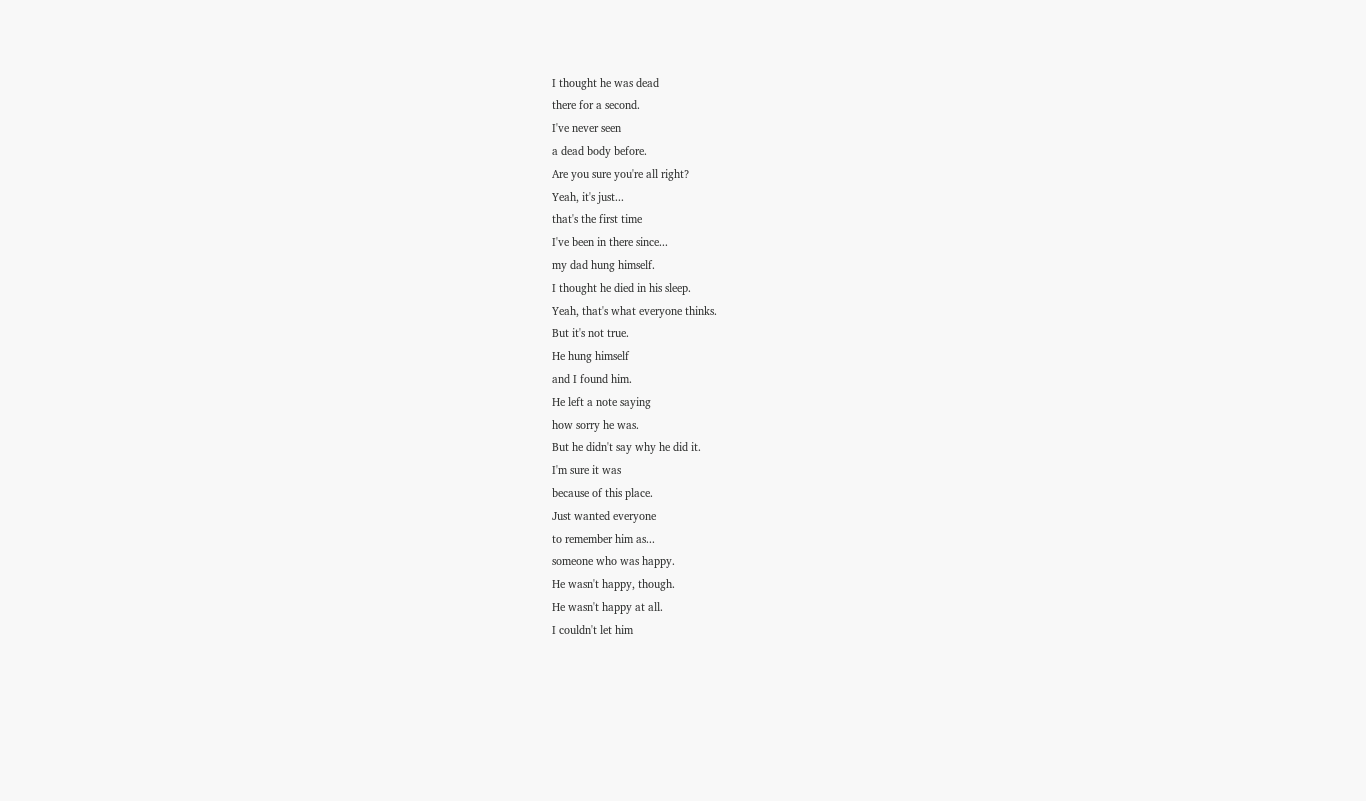I thought he was dead
there for a second.
I've never seen
a dead body before.
Are you sure you're all right?
Yeah, it's just...
that's the first time
I've been in there since...
my dad hung himself.
I thought he died in his sleep.
Yeah, that's what everyone thinks.
But it's not true.
He hung himself
and I found him.
He left a note saying
how sorry he was.
But he didn't say why he did it.
I'm sure it was
because of this place.
Just wanted everyone
to remember him as...
someone who was happy.
He wasn't happy, though.
He wasn't happy at all.
I couldn't let him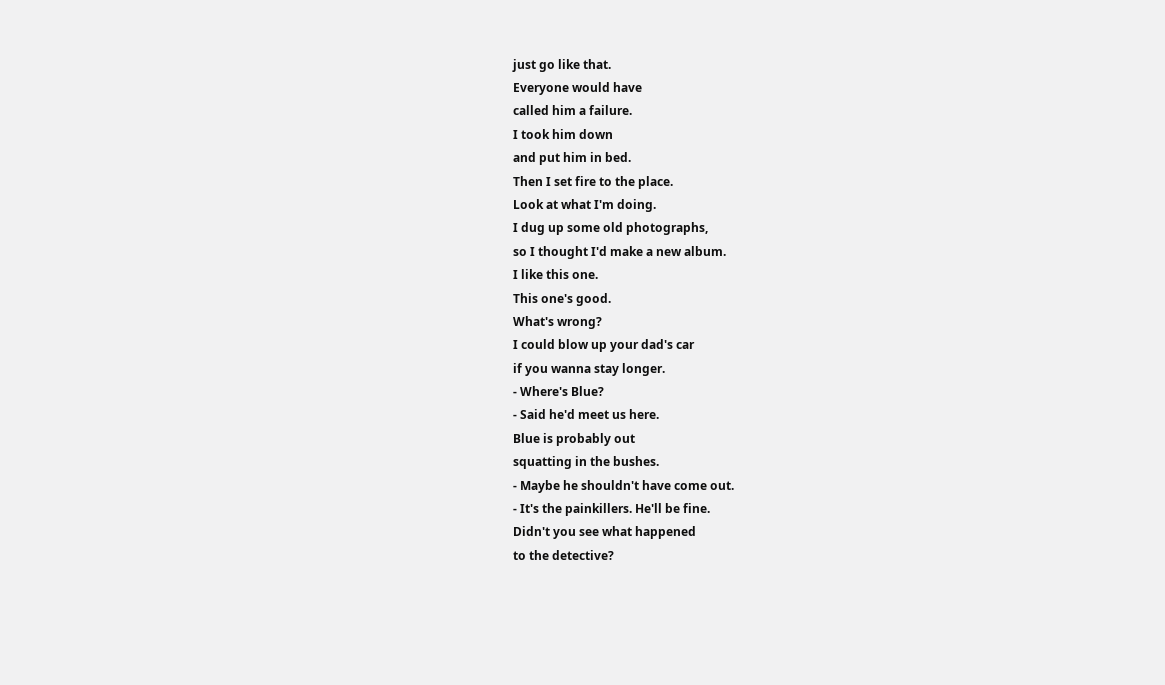just go like that.
Everyone would have
called him a failure.
I took him down
and put him in bed.
Then I set fire to the place.
Look at what I'm doing.
I dug up some old photographs,
so I thought I'd make a new album.
I like this one.
This one's good.
What's wrong?
I could blow up your dad's car
if you wanna stay longer.
- Where's Blue?
- Said he'd meet us here.
Blue is probably out
squatting in the bushes.
- Maybe he shouldn't have come out.
- It's the painkillers. He'll be fine.
Didn't you see what happened
to the detective?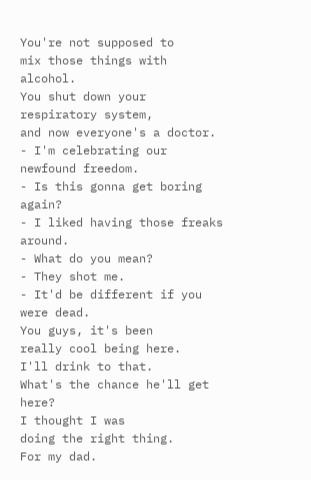You're not supposed to
mix those things with alcohol.
You shut down your respiratory system,
and now everyone's a doctor.
- I'm celebrating our newfound freedom.
- Is this gonna get boring again?
- I liked having those freaks around.
- What do you mean?
- They shot me.
- It'd be different if you were dead.
You guys, it's been
really cool being here.
I'll drink to that.
What's the chance he'll get here?
I thought I was
doing the right thing.
For my dad.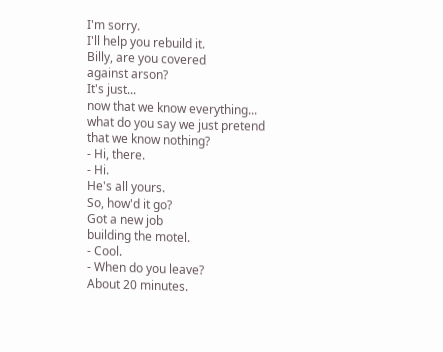I'm sorry.
I'll help you rebuild it.
Billy, are you covered
against arson?
It's just...
now that we know everything...
what do you say we just pretend
that we know nothing?
- Hi, there.
- Hi.
He's all yours.
So, how'd it go?
Got a new job
building the motel.
- Cool.
- When do you leave?
About 20 minutes.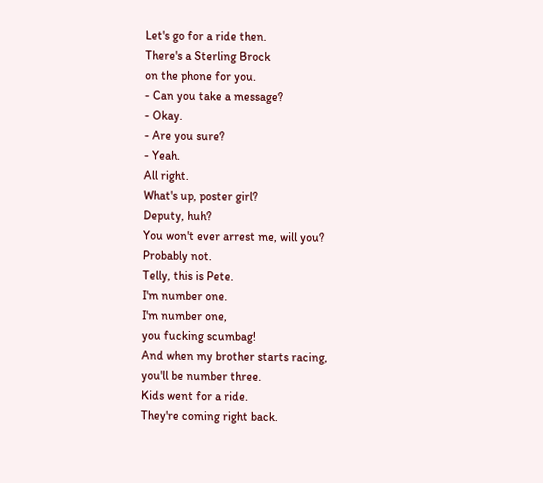Let's go for a ride then.
There's a Sterling Brock
on the phone for you.
- Can you take a message?
- Okay.
- Are you sure?
- Yeah.
All right.
What's up, poster girl?
Deputy, huh?
You won't ever arrest me, will you?
Probably not.
Telly, this is Pete.
I'm number one.
I'm number one,
you fucking scumbag!
And when my brother starts racing,
you'll be number three.
Kids went for a ride.
They're coming right back.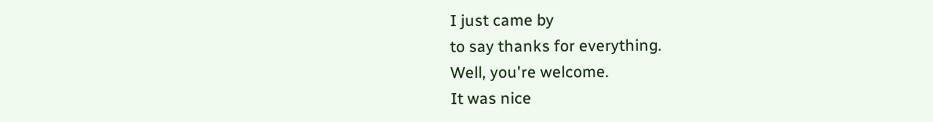I just came by
to say thanks for everything.
Well, you're welcome.
It was nice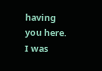having you here.
I was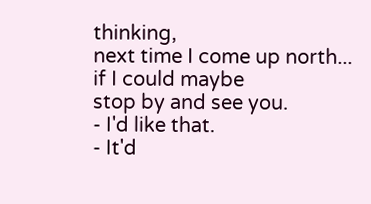thinking,
next time I come up north...
if I could maybe
stop by and see you.
- I'd like that.
- It'd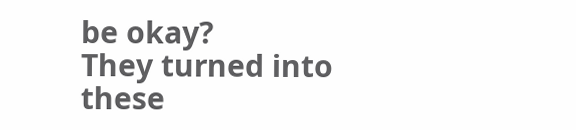be okay?
They turned into
these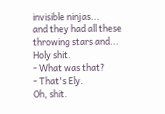invisible ninjas...
and they had all these
throwing stars and...
Holy shit.
- What was that?
- That's Ely.
Oh, shit.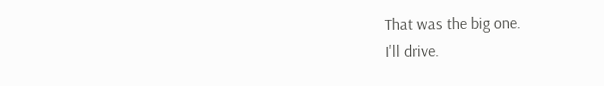That was the big one.
I'll drive.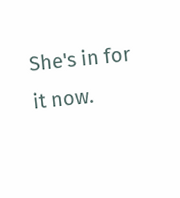She's in for it now.